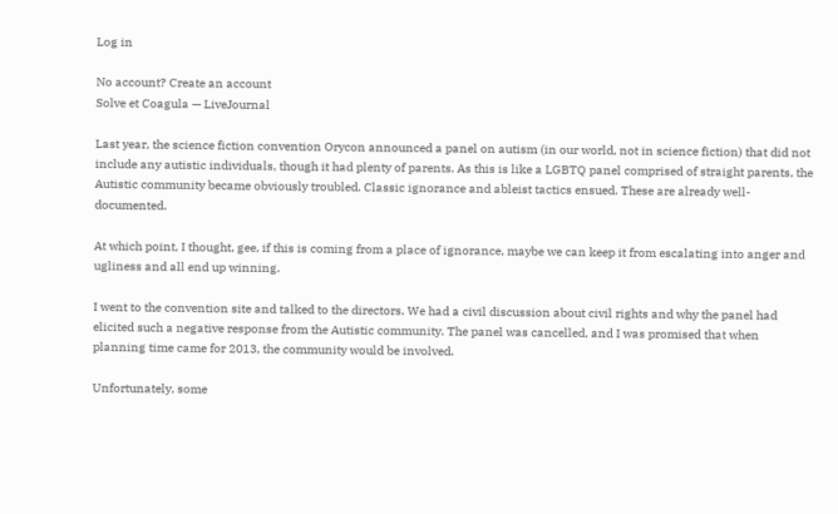Log in

No account? Create an account
Solve et Coagula — LiveJournal

Last year, the science fiction convention Orycon announced a panel on autism (in our world, not in science fiction) that did not include any autistic individuals, though it had plenty of parents. As this is like a LGBTQ panel comprised of straight parents, the Autistic community became obviously troubled. Classic ignorance and ableist tactics ensued. These are already well-documented.

At which point, I thought, gee, if this is coming from a place of ignorance, maybe we can keep it from escalating into anger and ugliness and all end up winning.

I went to the convention site and talked to the directors. We had a civil discussion about civil rights and why the panel had elicited such a negative response from the Autistic community. The panel was cancelled, and I was promised that when planning time came for 2013, the community would be involved.

Unfortunately, some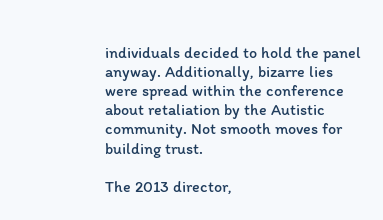individuals decided to hold the panel anyway. Additionally, bizarre lies were spread within the conference about retaliation by the Autistic community. Not smooth moves for building trust.

The 2013 director,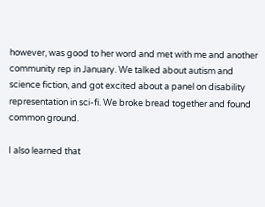however, was good to her word and met with me and another community rep in January. We talked about autism and science fiction, and got excited about a panel on disability representation in sci-fi. We broke bread together and found common ground.

I also learned that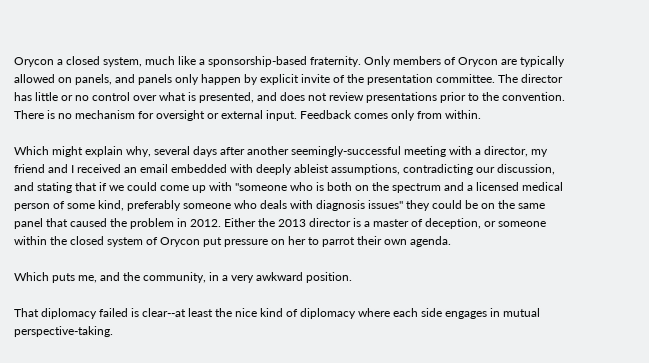Orycon a closed system, much like a sponsorship-based fraternity. Only members of Orycon are typically allowed on panels, and panels only happen by explicit invite of the presentation committee. The director has little or no control over what is presented, and does not review presentations prior to the convention. There is no mechanism for oversight or external input. Feedback comes only from within.

Which might explain why, several days after another seemingly-successful meeting with a director, my friend and I received an email embedded with deeply ableist assumptions, contradicting our discussion, and stating that if we could come up with "someone who is both on the spectrum and a licensed medical person of some kind, preferably someone who deals with diagnosis issues" they could be on the same panel that caused the problem in 2012. Either the 2013 director is a master of deception, or someone within the closed system of Orycon put pressure on her to parrot their own agenda.

Which puts me, and the community, in a very awkward position.

That diplomacy failed is clear--at least the nice kind of diplomacy where each side engages in mutual perspective-taking.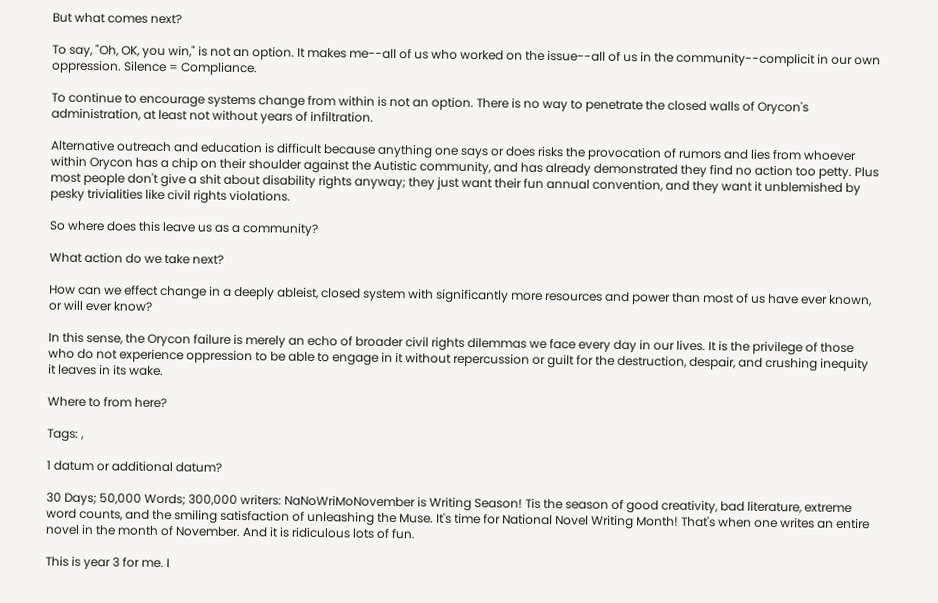But what comes next?

To say, "Oh, OK, you win," is not an option. It makes me--all of us who worked on the issue--all of us in the community--complicit in our own oppression. Silence = Compliance.

To continue to encourage systems change from within is not an option. There is no way to penetrate the closed walls of Orycon's administration, at least not without years of infiltration.

Alternative outreach and education is difficult because anything one says or does risks the provocation of rumors and lies from whoever within Orycon has a chip on their shoulder against the Autistic community, and has already demonstrated they find no action too petty. Plus most people don't give a shit about disability rights anyway; they just want their fun annual convention, and they want it unblemished by pesky trivialities like civil rights violations.

So where does this leave us as a community?

What action do we take next?

How can we effect change in a deeply ableist, closed system with significantly more resources and power than most of us have ever known, or will ever know?

In this sense, the Orycon failure is merely an echo of broader civil rights dilemmas we face every day in our lives. It is the privilege of those who do not experience oppression to be able to engage in it without repercussion or guilt for the destruction, despair, and crushing inequity it leaves in its wake.

Where to from here?

Tags: ,

1 datum or additional datum?

30 Days; 50,000 Words; 300,000 writers: NaNoWriMoNovember is Writing Season! Tis the season of good creativity, bad literature, extreme word counts, and the smiling satisfaction of unleashing the Muse. It's time for National Novel Writing Month! That's when one writes an entire novel in the month of November. And it is ridiculous lots of fun.

This is year 3 for me. I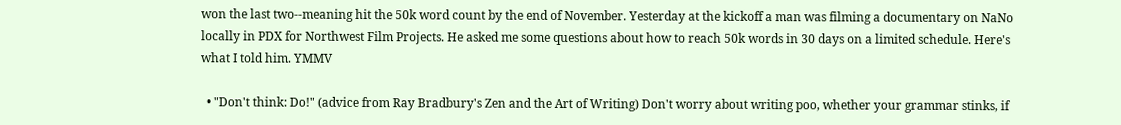won the last two--meaning hit the 50k word count by the end of November. Yesterday at the kickoff a man was filming a documentary on NaNo locally in PDX for Northwest Film Projects. He asked me some questions about how to reach 50k words in 30 days on a limited schedule. Here's what I told him. YMMV

  • "Don't think: Do!" (advice from Ray Bradbury's Zen and the Art of Writing) Don't worry about writing poo, whether your grammar stinks, if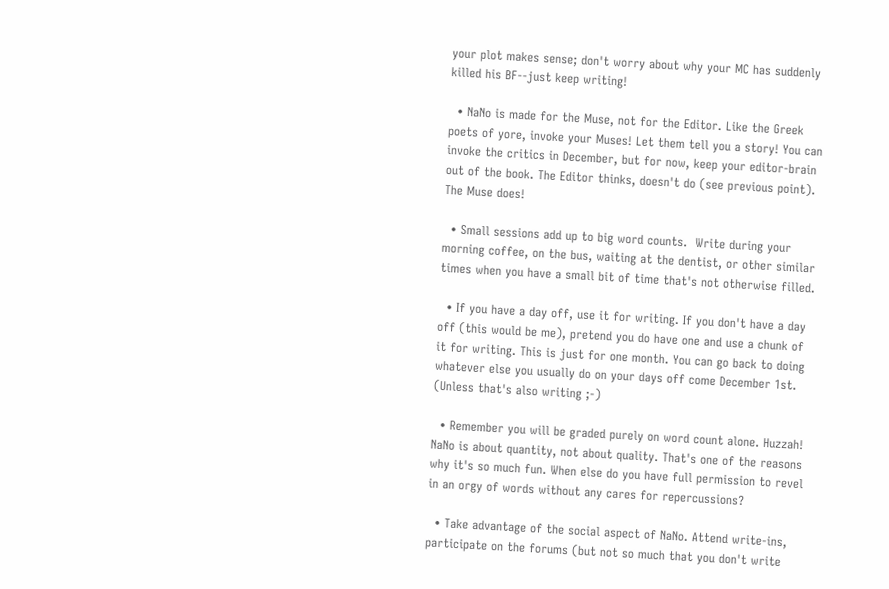your plot makes sense; don't worry about why your MC has suddenly killed his BF--just keep writing!

  • NaNo is made for the Muse, not for the Editor. Like the Greek poets of yore, invoke your Muses! Let them tell you a story! You can invoke the critics in December, but for now, keep your editor-brain out of the book. The Editor thinks, doesn't do (see previous point). The Muse does!

  • Small sessions add up to big word counts.  Write during your morning coffee, on the bus, waiting at the dentist, or other similar times when you have a small bit of time that's not otherwise filled.

  • If you have a day off, use it for writing. If you don't have a day off (this would be me), pretend you do have one and use a chunk of it for writing. This is just for one month. You can go back to doing whatever else you usually do on your days off come December 1st. (Unless that's also writing ;-)

  • Remember you will be graded purely on word count alone. Huzzah!  NaNo is about quantity, not about quality. That's one of the reasons why it's so much fun. When else do you have full permission to revel in an orgy of words without any cares for repercussions?

  • Take advantage of the social aspect of NaNo. Attend write-ins, participate on the forums (but not so much that you don't write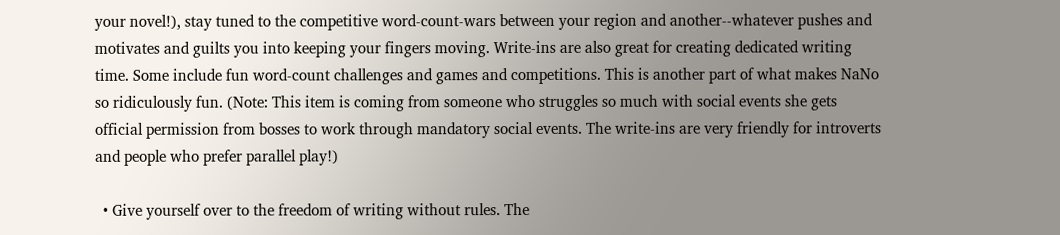your novel!), stay tuned to the competitive word-count-wars between your region and another--whatever pushes and motivates and guilts you into keeping your fingers moving. Write-ins are also great for creating dedicated writing time. Some include fun word-count challenges and games and competitions. This is another part of what makes NaNo so ridiculously fun. (Note: This item is coming from someone who struggles so much with social events she gets official permission from bosses to work through mandatory social events. The write-ins are very friendly for introverts and people who prefer parallel play!)

  • Give yourself over to the freedom of writing without rules. The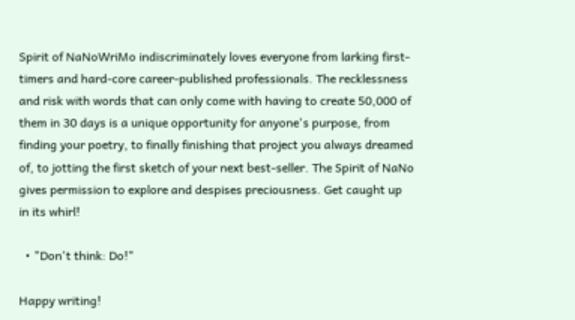Spirit of NaNoWriMo indiscriminately loves everyone from larking first-timers and hard-core career-published professionals. The recklessness and risk with words that can only come with having to create 50,000 of them in 30 days is a unique opportunity for anyone's purpose, from finding your poetry, to finally finishing that project you always dreamed of, to jotting the first sketch of your next best-seller. The Spirit of NaNo gives permission to explore and despises preciousness. Get caught up in its whirl!

  • "Don't think: Do!"

Happy writing!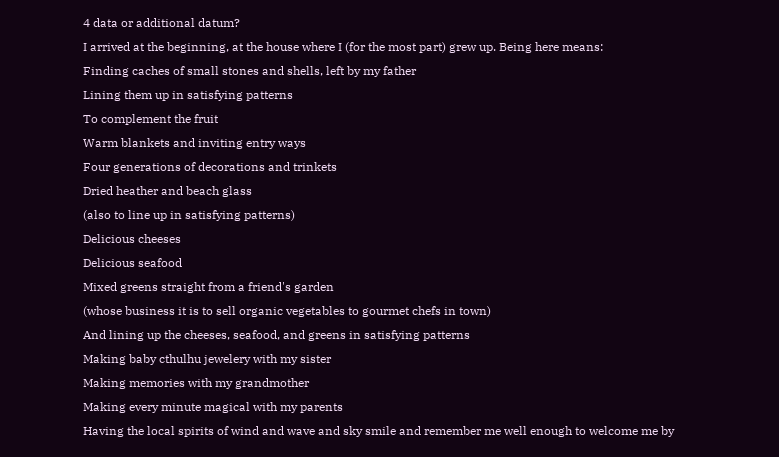4 data or additional datum?
I arrived at the beginning, at the house where I (for the most part) grew up. Being here means:
Finding caches of small stones and shells, left by my father
Lining them up in satisfying patterns
To complement the fruit
Warm blankets and inviting entry ways
Four generations of decorations and trinkets
Dried heather and beach glass
(also to line up in satisfying patterns)
Delicious cheeses
Delicious seafood
Mixed greens straight from a friend's garden
(whose business it is to sell organic vegetables to gourmet chefs in town)
And lining up the cheeses, seafood, and greens in satisfying patterns
Making baby cthulhu jewelery with my sister
Making memories with my grandmother
Making every minute magical with my parents
Having the local spirits of wind and wave and sky smile and remember me well enough to welcome me by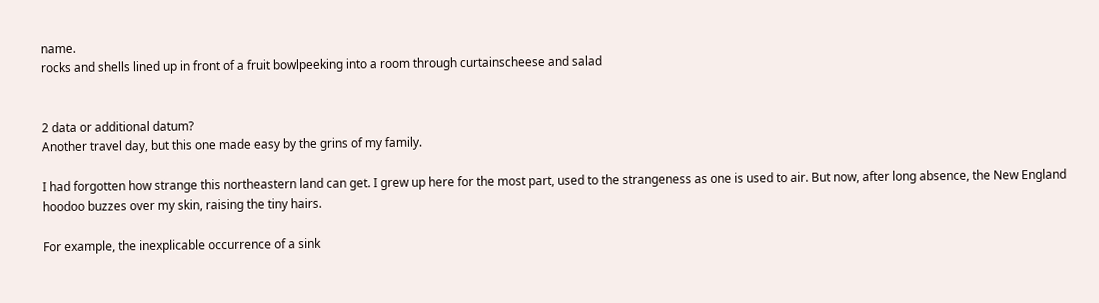name.
rocks and shells lined up in front of a fruit bowlpeeking into a room through curtainscheese and salad


2 data or additional datum?
Another travel day, but this one made easy by the grins of my family.

I had forgotten how strange this northeastern land can get. I grew up here for the most part, used to the strangeness as one is used to air. But now, after long absence, the New England hoodoo buzzes over my skin, raising the tiny hairs.

For example, the inexplicable occurrence of a sink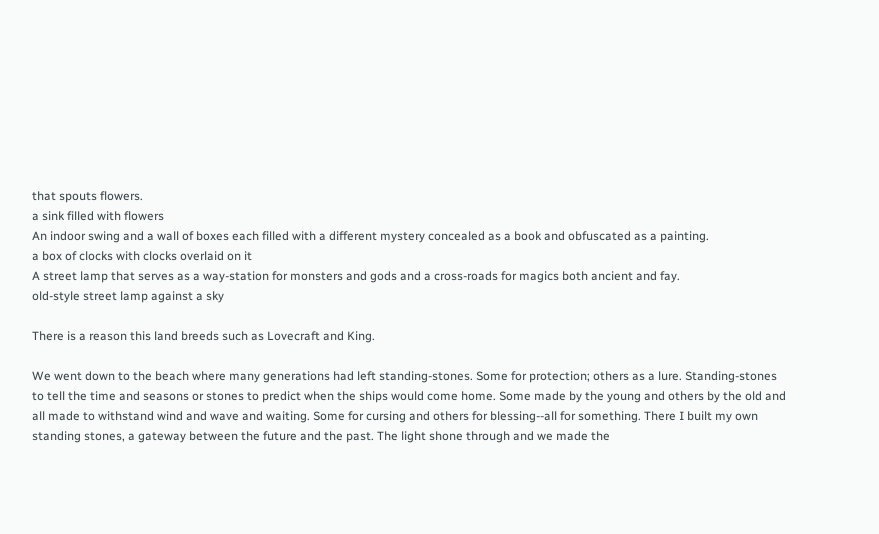that spouts flowers.
a sink filled with flowers
An indoor swing and a wall of boxes each filled with a different mystery concealed as a book and obfuscated as a painting.
a box of clocks with clocks overlaid on it
A street lamp that serves as a way-station for monsters and gods and a cross-roads for magics both ancient and fay.
old-style street lamp against a sky

There is a reason this land breeds such as Lovecraft and King.

We went down to the beach where many generations had left standing-stones. Some for protection; others as a lure. Standing-stones to tell the time and seasons or stones to predict when the ships would come home. Some made by the young and others by the old and all made to withstand wind and wave and waiting. Some for cursing and others for blessing--all for something. There I built my own standing stones, a gateway between the future and the past. The light shone through and we made the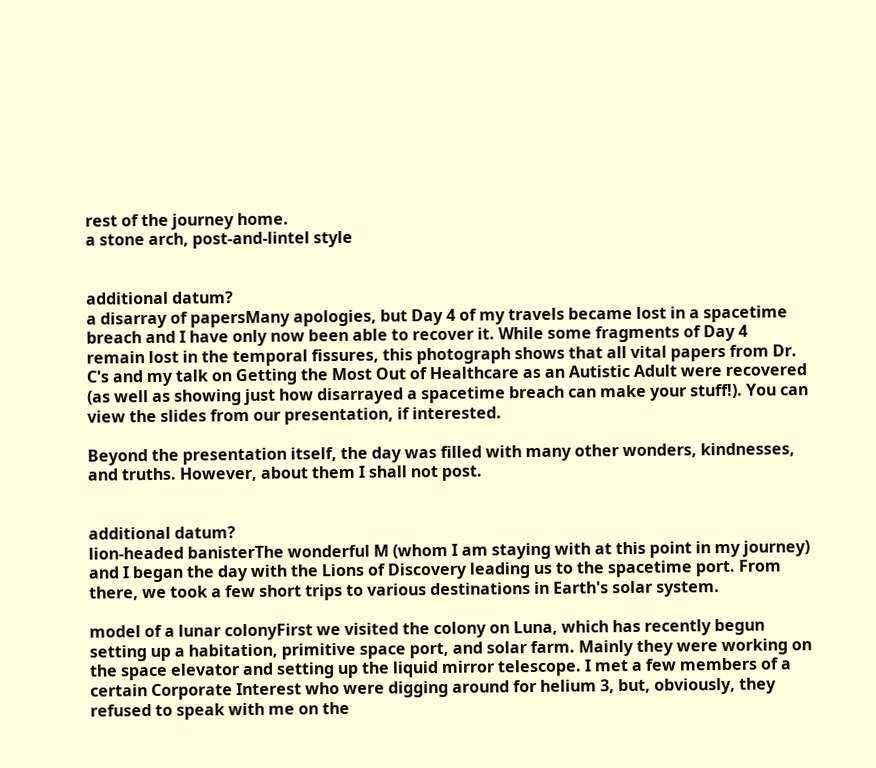rest of the journey home.
a stone arch, post-and-lintel style


additional datum?
a disarray of papersMany apologies, but Day 4 of my travels became lost in a spacetime breach and I have only now been able to recover it. While some fragments of Day 4 remain lost in the temporal fissures, this photograph shows that all vital papers from Dr. C's and my talk on Getting the Most Out of Healthcare as an Autistic Adult were recovered (as well as showing just how disarrayed a spacetime breach can make your stuff!). You can view the slides from our presentation, if interested.

Beyond the presentation itself, the day was filled with many other wonders, kindnesses, and truths. However, about them I shall not post.


additional datum?
lion-headed banisterThe wonderful M (whom I am staying with at this point in my journey) and I began the day with the Lions of Discovery leading us to the spacetime port. From there, we took a few short trips to various destinations in Earth's solar system.

model of a lunar colonyFirst we visited the colony on Luna, which has recently begun setting up a habitation, primitive space port, and solar farm. Mainly they were working on the space elevator and setting up the liquid mirror telescope. I met a few members of a certain Corporate Interest who were digging around for helium 3, but, obviously, they refused to speak with me on the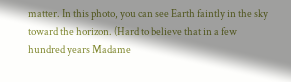matter. In this photo, you can see Earth faintly in the sky toward the horizon. (Hard to believe that in a few hundred years Madame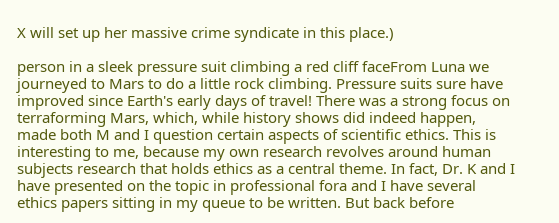X will set up her massive crime syndicate in this place.)

person in a sleek pressure suit climbing a red cliff faceFrom Luna we journeyed to Mars to do a little rock climbing. Pressure suits sure have improved since Earth's early days of travel! There was a strong focus on terraforming Mars, which, while history shows did indeed happen, made both M and I question certain aspects of scientific ethics. This is interesting to me, because my own research revolves around human subjects research that holds ethics as a central theme. In fact, Dr. K and I have presented on the topic in professional fora and I have several ethics papers sitting in my queue to be written. But back before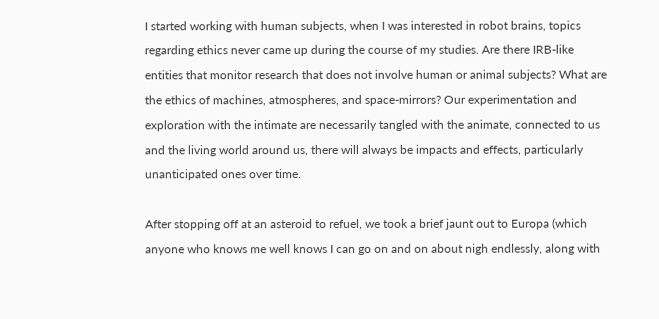I started working with human subjects, when I was interested in robot brains, topics regarding ethics never came up during the course of my studies. Are there IRB-like entities that monitor research that does not involve human or animal subjects? What are the ethics of machines, atmospheres, and space-mirrors? Our experimentation and exploration with the intimate are necessarily tangled with the animate, connected to us and the living world around us, there will always be impacts and effects, particularly unanticipated ones over time.

After stopping off at an asteroid to refuel, we took a brief jaunt out to Europa (which anyone who knows me well knows I can go on and on about nigh endlessly, along with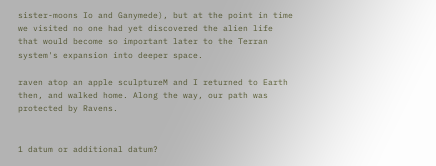sister-moons Io and Ganymede), but at the point in time we visited no one had yet discovered the alien life that would become so important later to the Terran system's expansion into deeper space.

raven atop an apple sculptureM and I returned to Earth then, and walked home. Along the way, our path was protected by Ravens.


1 datum or additional datum?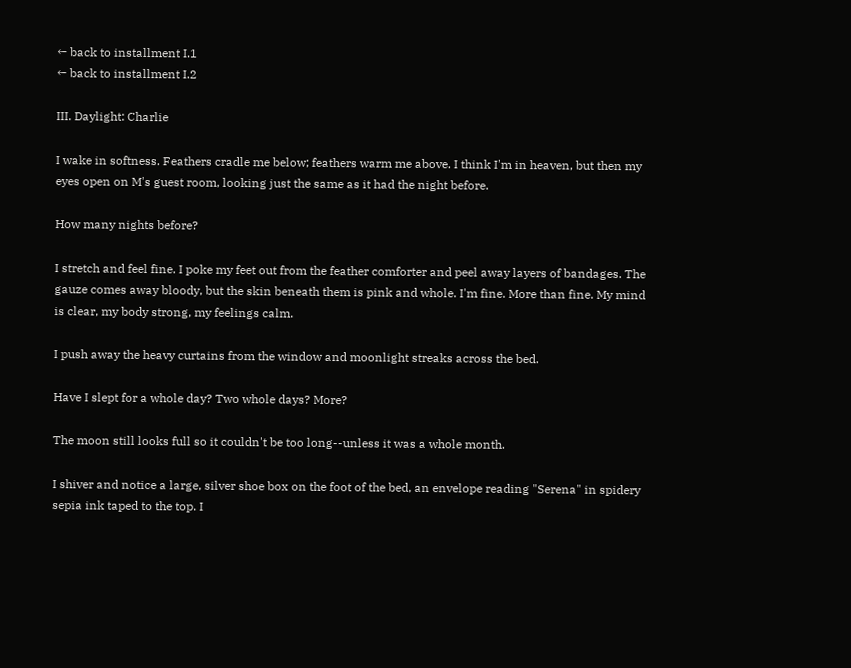← back to installment I.1
← back to installment I.2

III. Daylight: Charlie

I wake in softness. Feathers cradle me below; feathers warm me above. I think I'm in heaven, but then my eyes open on M's guest room, looking just the same as it had the night before.

How many nights before?

I stretch and feel fine. I poke my feet out from the feather comforter and peel away layers of bandages. The gauze comes away bloody, but the skin beneath them is pink and whole. I'm fine. More than fine. My mind is clear, my body strong, my feelings calm.

I push away the heavy curtains from the window and moonlight streaks across the bed.

Have I slept for a whole day? Two whole days? More?

The moon still looks full so it couldn't be too long--unless it was a whole month.

I shiver and notice a large, silver shoe box on the foot of the bed, an envelope reading "Serena" in spidery sepia ink taped to the top. I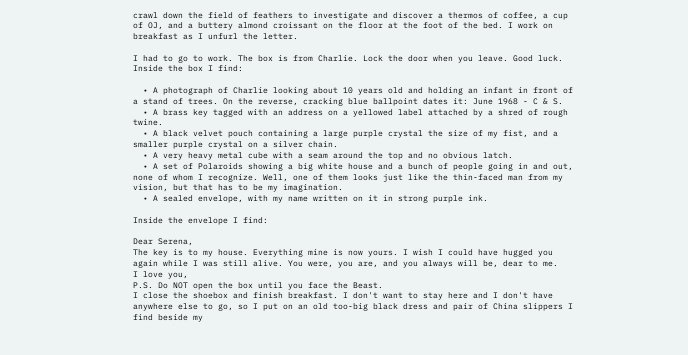crawl down the field of feathers to investigate and discover a thermos of coffee, a cup of OJ, and a buttery almond croissant on the floor at the foot of the bed. I work on breakfast as I unfurl the letter.

I had to go to work. The box is from Charlie. Lock the door when you leave. Good luck.
Inside the box I find:

  • A photograph of Charlie looking about 10 years old and holding an infant in front of a stand of trees. On the reverse, cracking blue ballpoint dates it: June 1968 - C & S.
  • A brass key tagged with an address on a yellowed label attached by a shred of rough twine.
  • A black velvet pouch containing a large purple crystal the size of my fist, and a smaller purple crystal on a silver chain.
  • A very heavy metal cube with a seam around the top and no obvious latch.
  • A set of Polaroids showing a big white house and a bunch of people going in and out, none of whom I recognize. Well, one of them looks just like the thin-faced man from my vision, but that has to be my imagination.
  • A sealed envelope, with my name written on it in strong purple ink.

Inside the envelope I find:

Dear Serena,
The key is to my house. Everything mine is now yours. I wish I could have hugged you again while I was still alive. You were, you are, and you always will be, dear to me.
I love you,
P.S. Do NOT open the box until you face the Beast.
I close the shoebox and finish breakfast. I don't want to stay here and I don't have anywhere else to go, so I put on an old too-big black dress and pair of China slippers I find beside my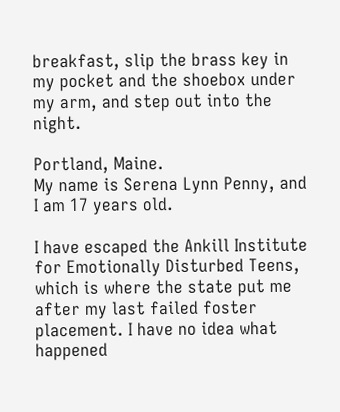breakfast, slip the brass key in my pocket and the shoebox under my arm, and step out into the night.

Portland, Maine.
My name is Serena Lynn Penny, and I am 17 years old.

I have escaped the Ankill Institute for Emotionally Disturbed Teens, which is where the state put me after my last failed foster placement. I have no idea what happened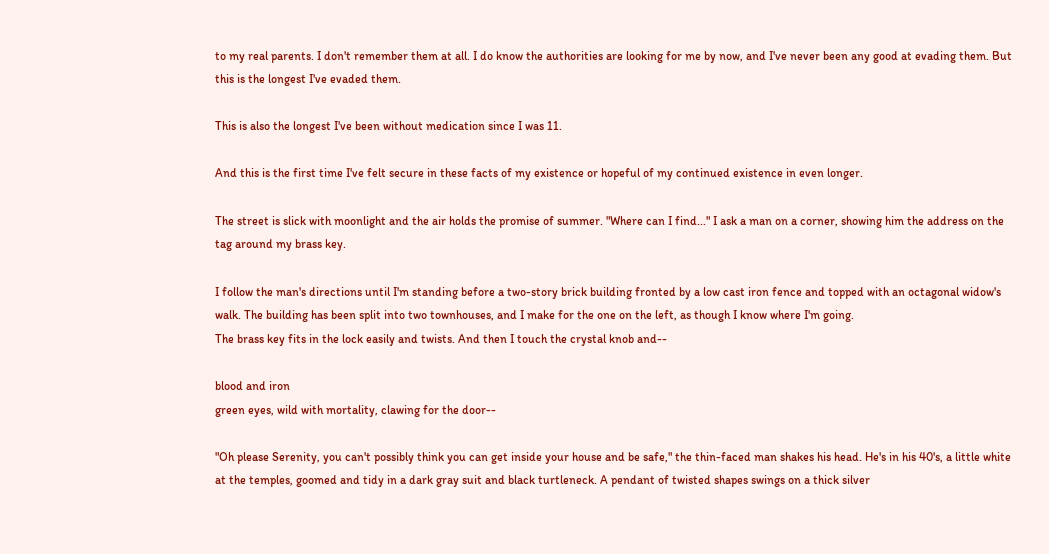to my real parents. I don't remember them at all. I do know the authorities are looking for me by now, and I've never been any good at evading them. But this is the longest I've evaded them.

This is also the longest I've been without medication since I was 11.

And this is the first time I've felt secure in these facts of my existence or hopeful of my continued existence in even longer.

The street is slick with moonlight and the air holds the promise of summer. "Where can I find..." I ask a man on a corner, showing him the address on the tag around my brass key.

I follow the man's directions until I'm standing before a two-story brick building fronted by a low cast iron fence and topped with an octagonal widow's walk. The building has been split into two townhouses, and I make for the one on the left, as though I know where I'm going.
The brass key fits in the lock easily and twists. And then I touch the crystal knob and--

blood and iron
green eyes, wild with mortality, clawing for the door--

"Oh please Serenity, you can't possibly think you can get inside your house and be safe," the thin-faced man shakes his head. He's in his 40's, a little white at the temples, goomed and tidy in a dark gray suit and black turtleneck. A pendant of twisted shapes swings on a thick silver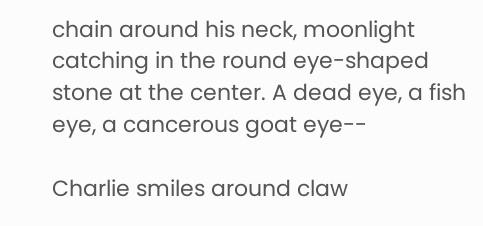chain around his neck, moonlight catching in the round eye-shaped stone at the center. A dead eye, a fish eye, a cancerous goat eye--

Charlie smiles around claw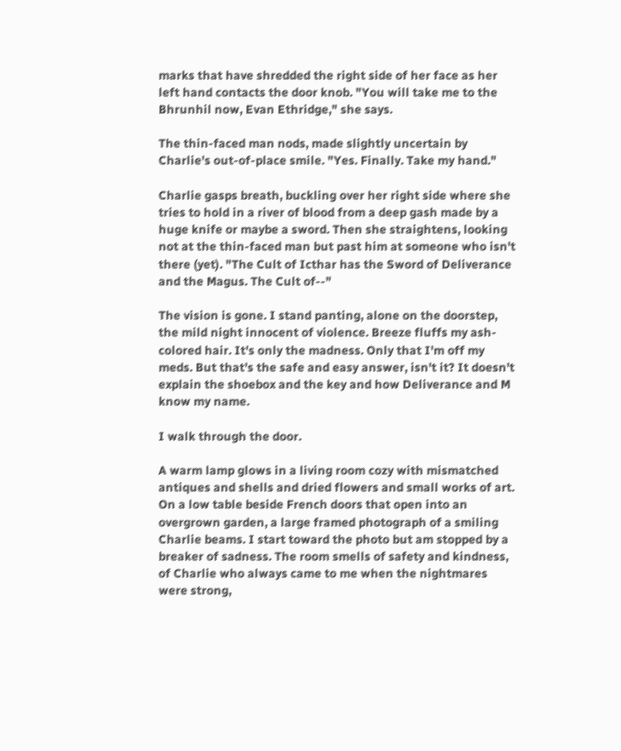marks that have shredded the right side of her face as her left hand contacts the door knob. "You will take me to the Bhrunhil now, Evan Ethridge," she says.

The thin-faced man nods, made slightly uncertain by Charlie's out-of-place smile. "Yes. Finally. Take my hand."

Charlie gasps breath, buckling over her right side where she tries to hold in a river of blood from a deep gash made by a huge knife or maybe a sword. Then she straightens, looking not at the thin-faced man but past him at someone who isn't there (yet). "The Cult of Icthar has the Sword of Deliverance and the Magus. The Cult of--"

The vision is gone. I stand panting, alone on the doorstep, the mild night innocent of violence. Breeze fluffs my ash-colored hair. It's only the madness. Only that I'm off my meds. But that's the safe and easy answer, isn't it? It doesn't explain the shoebox and the key and how Deliverance and M know my name.

I walk through the door.

A warm lamp glows in a living room cozy with mismatched antiques and shells and dried flowers and small works of art. On a low table beside French doors that open into an overgrown garden, a large framed photograph of a smiling Charlie beams. I start toward the photo but am stopped by a breaker of sadness. The room smells of safety and kindness, of Charlie who always came to me when the nightmares were strong,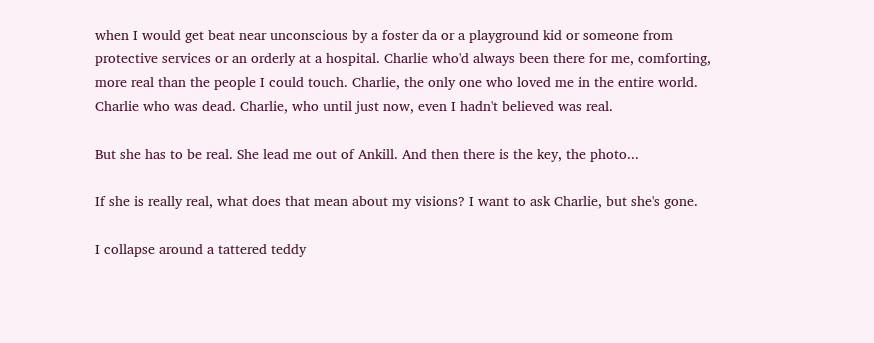when I would get beat near unconscious by a foster da or a playground kid or someone from protective services or an orderly at a hospital. Charlie who'd always been there for me, comforting, more real than the people I could touch. Charlie, the only one who loved me in the entire world. Charlie who was dead. Charlie, who until just now, even I hadn't believed was real.

But she has to be real. She lead me out of Ankill. And then there is the key, the photo...

If she is really real, what does that mean about my visions? I want to ask Charlie, but she's gone.

I collapse around a tattered teddy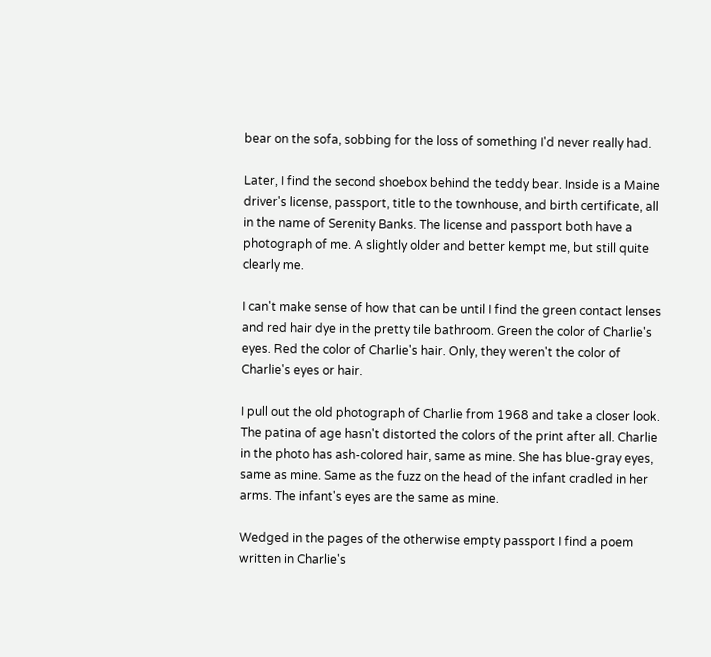bear on the sofa, sobbing for the loss of something I'd never really had.

Later, I find the second shoebox behind the teddy bear. Inside is a Maine driver's license, passport, title to the townhouse, and birth certificate, all in the name of Serenity Banks. The license and passport both have a photograph of me. A slightly older and better kempt me, but still quite clearly me.

I can't make sense of how that can be until I find the green contact lenses and red hair dye in the pretty tile bathroom. Green the color of Charlie's eyes. Red the color of Charlie's hair. Only, they weren't the color of Charlie's eyes or hair.

I pull out the old photograph of Charlie from 1968 and take a closer look. The patina of age hasn't distorted the colors of the print after all. Charlie in the photo has ash-colored hair, same as mine. She has blue-gray eyes, same as mine. Same as the fuzz on the head of the infant cradled in her arms. The infant's eyes are the same as mine.

Wedged in the pages of the otherwise empty passport I find a poem written in Charlie's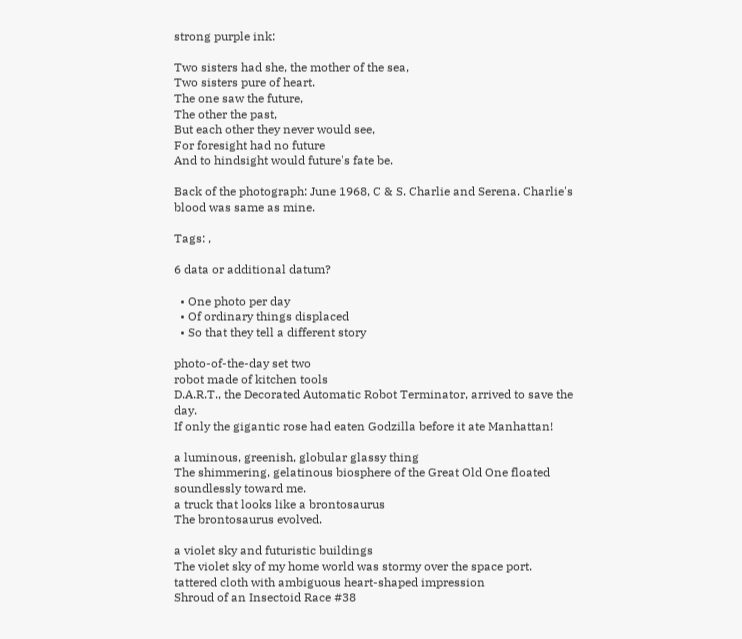strong purple ink:

Two sisters had she, the mother of the sea,
Two sisters pure of heart.
The one saw the future,
The other the past,
But each other they never would see,
For foresight had no future
And to hindsight would future's fate be.

Back of the photograph: June 1968, C & S. Charlie and Serena. Charlie's blood was same as mine.

Tags: ,

6 data or additional datum?

  • One photo per day
  • Of ordinary things displaced
  • So that they tell a different story

photo-of-the-day set two
robot made of kitchen tools
D.A.R.T., the Decorated Automatic Robot Terminator, arrived to save the day.
If only the gigantic rose had eaten Godzilla before it ate Manhattan!

a luminous, greenish, globular glassy thing
The shimmering, gelatinous biosphere of the Great Old One floated soundlessly toward me.
a truck that looks like a brontosaurus
The brontosaurus evolved.

a violet sky and futuristic buildings
The violet sky of my home world was stormy over the space port.
tattered cloth with ambiguous heart-shaped impression
Shroud of an Insectoid Race #38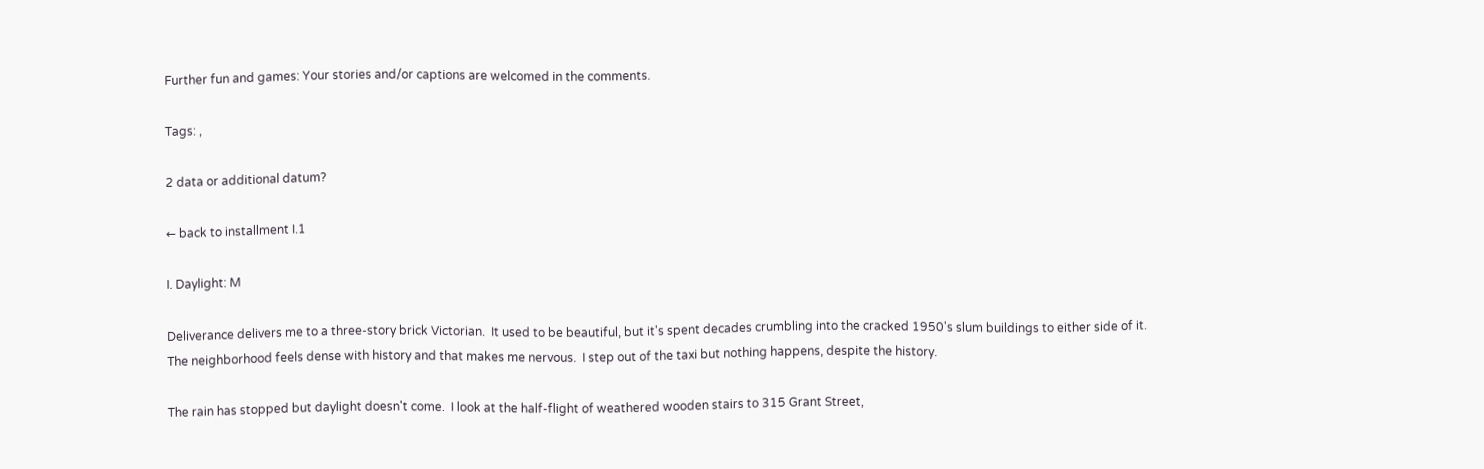Further fun and games: Your stories and/or captions are welcomed in the comments.

Tags: ,

2 data or additional datum?

← back to installment I.1

I. Daylight: M

Deliverance delivers me to a three-story brick Victorian.  It used to be beautiful, but it's spent decades crumbling into the cracked 1950's slum buildings to either side of it.  The neighborhood feels dense with history and that makes me nervous.  I step out of the taxi but nothing happens, despite the history.

The rain has stopped but daylight doesn't come.  I look at the half-flight of weathered wooden stairs to 315 Grant Street,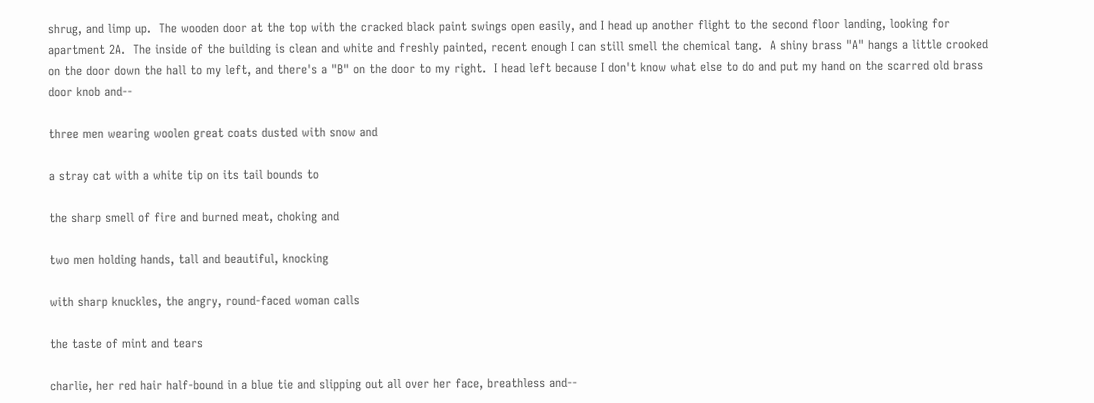shrug, and limp up.  The wooden door at the top with the cracked black paint swings open easily, and I head up another flight to the second floor landing, looking for apartment 2A.  The inside of the building is clean and white and freshly painted, recent enough I can still smell the chemical tang.  A shiny brass "A" hangs a little crooked on the door down the hall to my left, and there's a "B" on the door to my right.  I head left because I don't know what else to do and put my hand on the scarred old brass door knob and--

three men wearing woolen great coats dusted with snow and

a stray cat with a white tip on its tail bounds to

the sharp smell of fire and burned meat, choking and

two men holding hands, tall and beautiful, knocking

with sharp knuckles, the angry, round-faced woman calls

the taste of mint and tears

charlie, her red hair half-bound in a blue tie and slipping out all over her face, breathless and--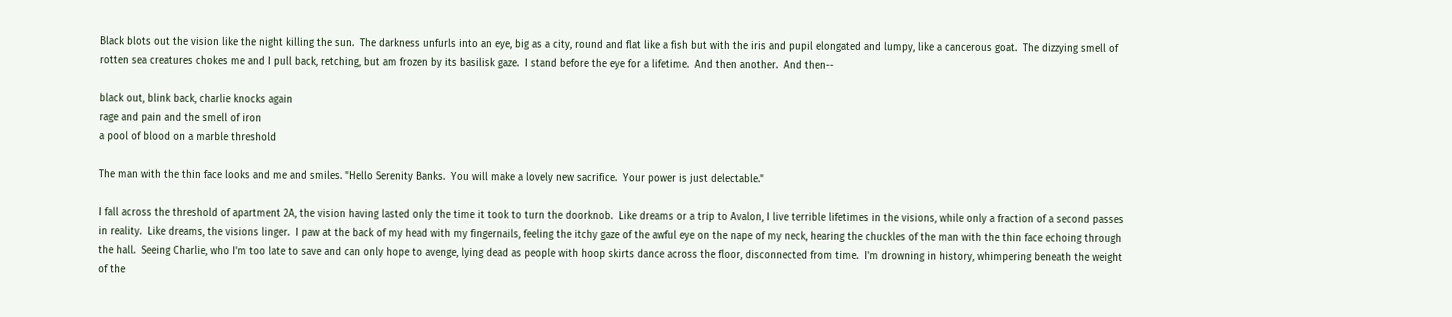Black blots out the vision like the night killing the sun.  The darkness unfurls into an eye, big as a city, round and flat like a fish but with the iris and pupil elongated and lumpy, like a cancerous goat.  The dizzying smell of rotten sea creatures chokes me and I pull back, retching, but am frozen by its basilisk gaze.  I stand before the eye for a lifetime.  And then another.  And then--

black out, blink back, charlie knocks again
rage and pain and the smell of iron
a pool of blood on a marble threshold

The man with the thin face looks and me and smiles. "Hello Serenity Banks.  You will make a lovely new sacrifice.  Your power is just delectable."

I fall across the threshold of apartment 2A, the vision having lasted only the time it took to turn the doorknob.  Like dreams or a trip to Avalon, I live terrible lifetimes in the visions, while only a fraction of a second passes in reality.  Like dreams, the visions linger.  I paw at the back of my head with my fingernails, feeling the itchy gaze of the awful eye on the nape of my neck, hearing the chuckles of the man with the thin face echoing through the hall.  Seeing Charlie, who I'm too late to save and can only hope to avenge, lying dead as people with hoop skirts dance across the floor, disconnected from time.  I'm drowning in history, whimpering beneath the weight of the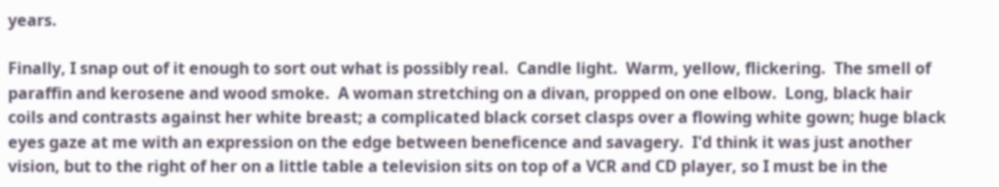years.

Finally, I snap out of it enough to sort out what is possibly real.  Candle light.  Warm, yellow, flickering.  The smell of paraffin and kerosene and wood smoke.  A woman stretching on a divan, propped on one elbow.  Long, black hair coils and contrasts against her white breast; a complicated black corset clasps over a flowing white gown; huge black eyes gaze at me with an expression on the edge between beneficence and savagery.  I'd think it was just another vision, but to the right of her on a little table a television sits on top of a VCR and CD player, so I must be in the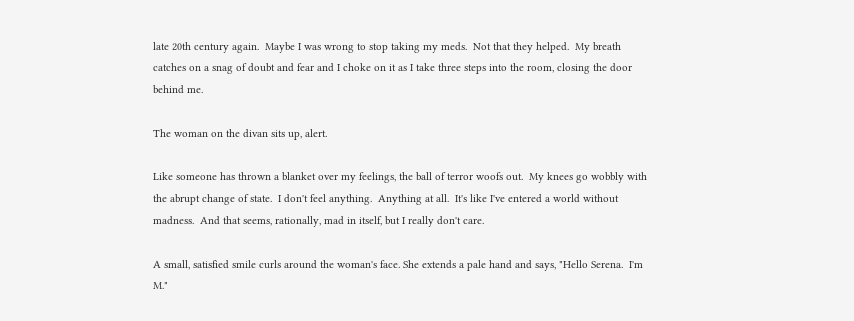late 20th century again.  Maybe I was wrong to stop taking my meds.  Not that they helped.  My breath catches on a snag of doubt and fear and I choke on it as I take three steps into the room, closing the door behind me.

The woman on the divan sits up, alert.

Like someone has thrown a blanket over my feelings, the ball of terror woofs out.  My knees go wobbly with the abrupt change of state.  I don't feel anything.  Anything at all.  It's like I've entered a world without madness.  And that seems, rationally, mad in itself, but I really don't care.

A small, satisfied smile curls around the woman's face. She extends a pale hand and says, "Hello Serena.  I'm M."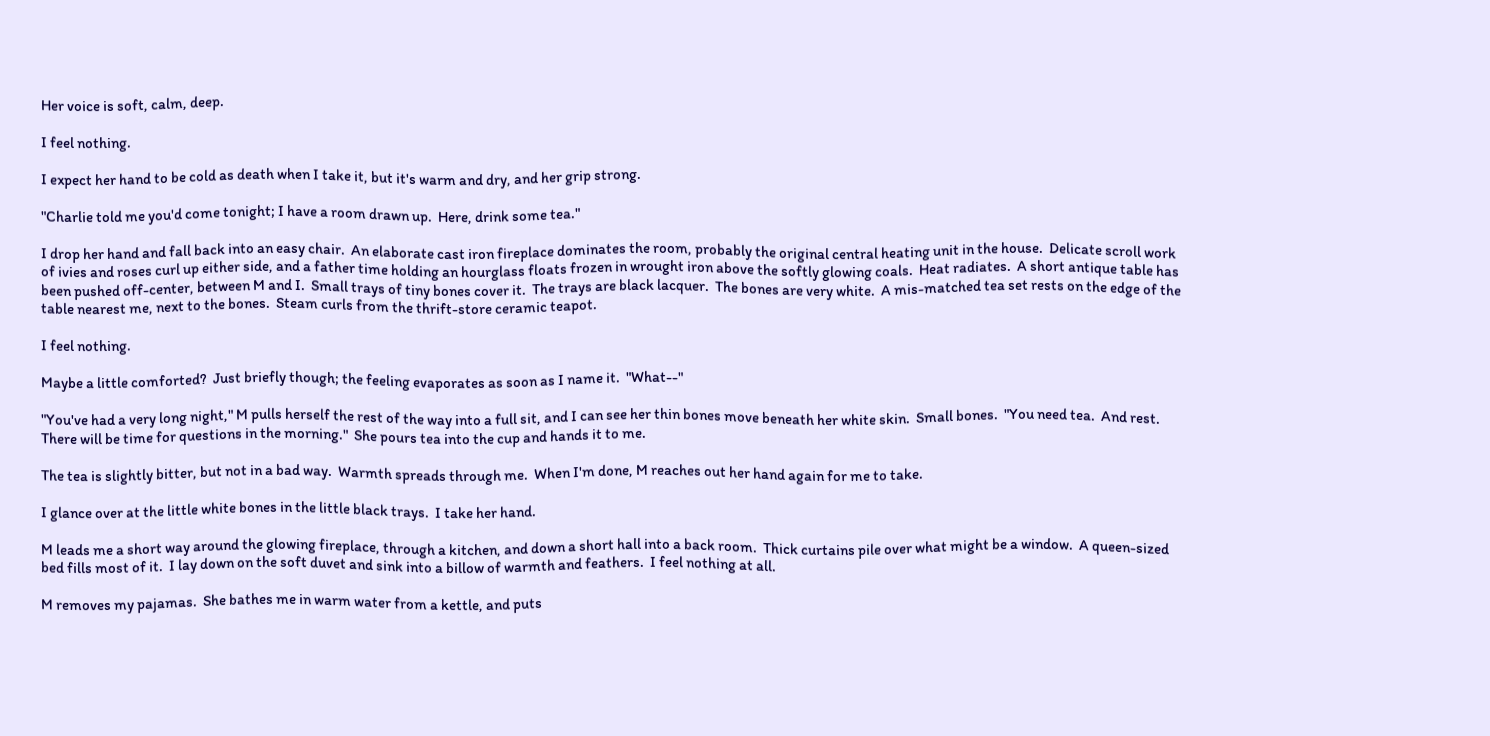Her voice is soft, calm, deep.

I feel nothing.

I expect her hand to be cold as death when I take it, but it's warm and dry, and her grip strong.

"Charlie told me you'd come tonight; I have a room drawn up.  Here, drink some tea."

I drop her hand and fall back into an easy chair.  An elaborate cast iron fireplace dominates the room, probably the original central heating unit in the house.  Delicate scroll work of ivies and roses curl up either side, and a father time holding an hourglass floats frozen in wrought iron above the softly glowing coals.  Heat radiates.  A short antique table has been pushed off-center, between M and I.  Small trays of tiny bones cover it.  The trays are black lacquer.  The bones are very white.  A mis-matched tea set rests on the edge of the table nearest me, next to the bones.  Steam curls from the thrift-store ceramic teapot.

I feel nothing.

Maybe a little comforted?  Just briefly though; the feeling evaporates as soon as I name it.  "What--"

"You've had a very long night," M pulls herself the rest of the way into a full sit, and I can see her thin bones move beneath her white skin.  Small bones.  "You need tea.  And rest.  There will be time for questions in the morning."  She pours tea into the cup and hands it to me.

The tea is slightly bitter, but not in a bad way.  Warmth spreads through me.  When I'm done, M reaches out her hand again for me to take.

I glance over at the little white bones in the little black trays.  I take her hand.

M leads me a short way around the glowing fireplace, through a kitchen, and down a short hall into a back room.  Thick curtains pile over what might be a window.  A queen-sized bed fills most of it.  I lay down on the soft duvet and sink into a billow of warmth and feathers.  I feel nothing at all.

M removes my pajamas.  She bathes me in warm water from a kettle, and puts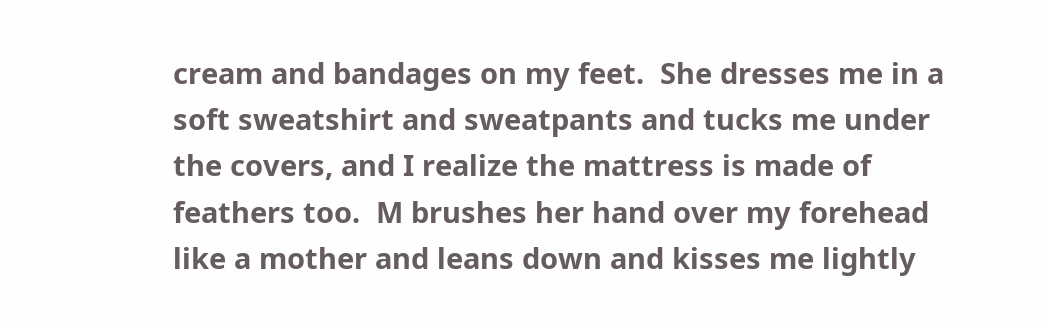cream and bandages on my feet.  She dresses me in a soft sweatshirt and sweatpants and tucks me under the covers, and I realize the mattress is made of feathers too.  M brushes her hand over my forehead like a mother and leans down and kisses me lightly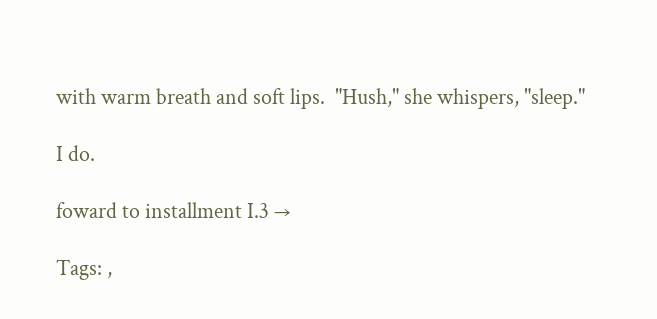with warm breath and soft lips.  "Hush," she whispers, "sleep."

I do.

foward to installment I.3 →

Tags: ,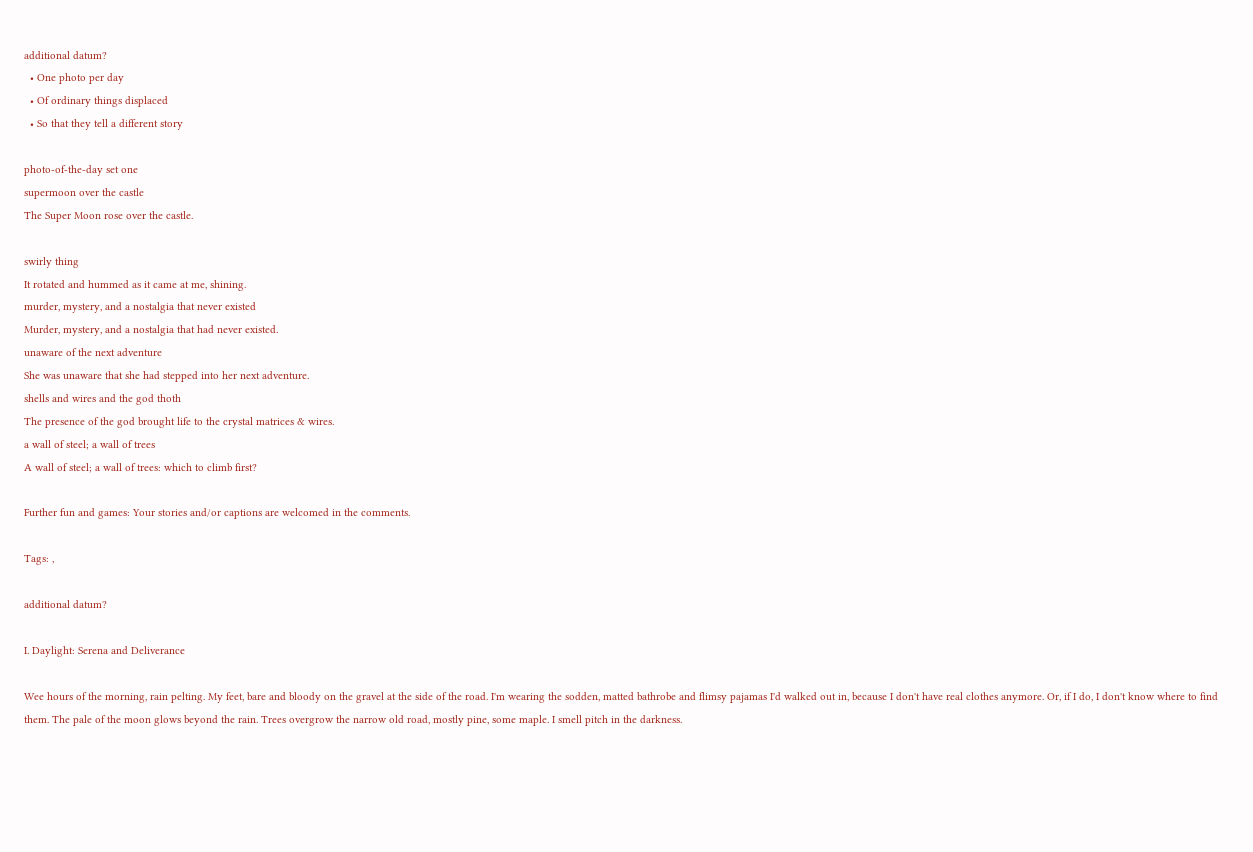additional datum?
  • One photo per day
  • Of ordinary things displaced
  • So that they tell a different story

photo-of-the-day set one
supermoon over the castle
The Super Moon rose over the castle.

swirly thing
It rotated and hummed as it came at me, shining.
murder, mystery, and a nostalgia that never existed
Murder, mystery, and a nostalgia that had never existed.
unaware of the next adventure
She was unaware that she had stepped into her next adventure.
shells and wires and the god thoth
The presence of the god brought life to the crystal matrices & wires.
a wall of steel; a wall of trees
A wall of steel; a wall of trees: which to climb first?

Further fun and games: Your stories and/or captions are welcomed in the comments.

Tags: ,

additional datum?

I. Daylight: Serena and Deliverance

Wee hours of the morning, rain pelting. My feet, bare and bloody on the gravel at the side of the road. I'm wearing the sodden, matted bathrobe and flimsy pajamas I'd walked out in, because I don't have real clothes anymore. Or, if I do, I don't know where to find them. The pale of the moon glows beyond the rain. Trees overgrow the narrow old road, mostly pine, some maple. I smell pitch in the darkness.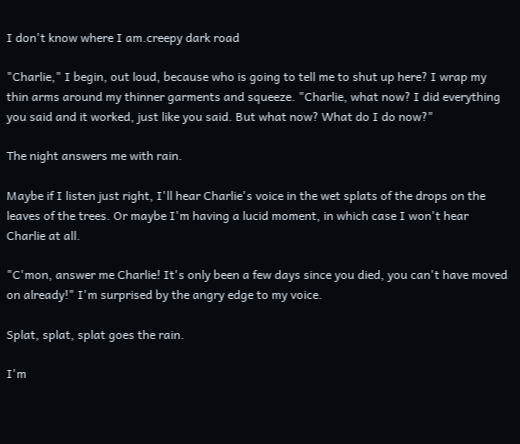I don't know where I am.creepy dark road

"Charlie," I begin, out loud, because who is going to tell me to shut up here? I wrap my thin arms around my thinner garments and squeeze. "Charlie, what now? I did everything you said and it worked, just like you said. But what now? What do I do now?"

The night answers me with rain.

Maybe if I listen just right, I'll hear Charlie's voice in the wet splats of the drops on the leaves of the trees. Or maybe I'm having a lucid moment, in which case I won't hear Charlie at all.

"C'mon, answer me Charlie! It's only been a few days since you died, you can't have moved on already!" I'm surprised by the angry edge to my voice.

Splat, splat, splat goes the rain.

I'm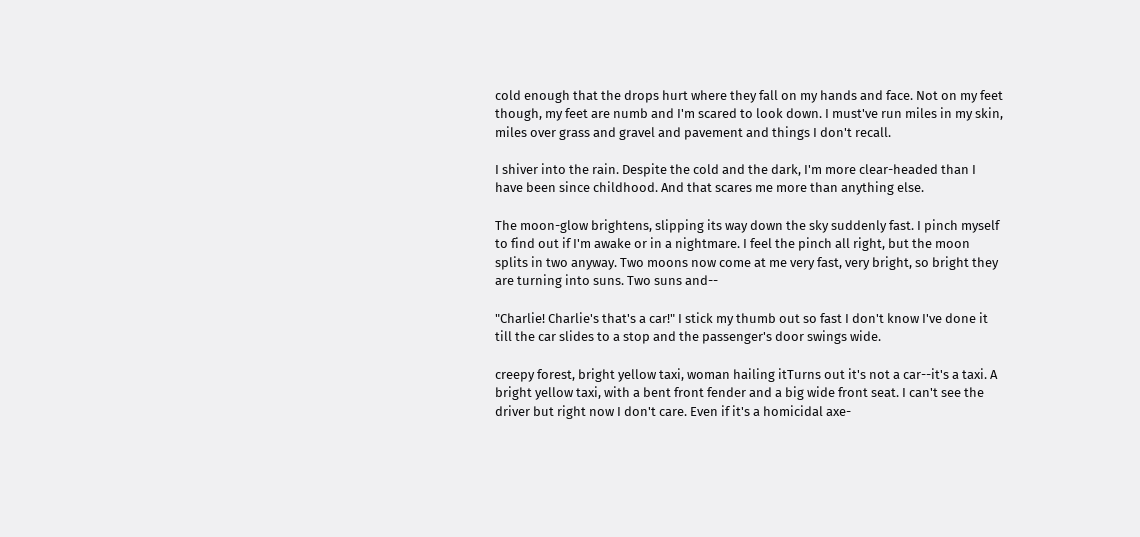cold enough that the drops hurt where they fall on my hands and face. Not on my feet though, my feet are numb and I'm scared to look down. I must've run miles in my skin, miles over grass and gravel and pavement and things I don't recall.

I shiver into the rain. Despite the cold and the dark, I'm more clear-headed than I have been since childhood. And that scares me more than anything else.

The moon-glow brightens, slipping its way down the sky suddenly fast. I pinch myself to find out if I'm awake or in a nightmare. I feel the pinch all right, but the moon splits in two anyway. Two moons now come at me very fast, very bright, so bright they are turning into suns. Two suns and--

"Charlie! Charlie's that's a car!" I stick my thumb out so fast I don't know I've done it till the car slides to a stop and the passenger's door swings wide.

creepy forest, bright yellow taxi, woman hailing itTurns out it's not a car--it's a taxi. A bright yellow taxi, with a bent front fender and a big wide front seat. I can't see the driver but right now I don't care. Even if it's a homicidal axe-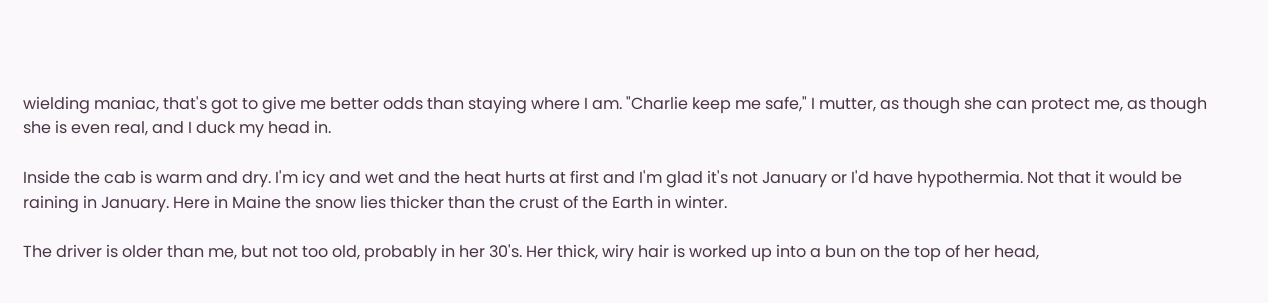wielding maniac, that's got to give me better odds than staying where I am. "Charlie keep me safe," I mutter, as though she can protect me, as though she is even real, and I duck my head in.

Inside the cab is warm and dry. I'm icy and wet and the heat hurts at first and I'm glad it's not January or I'd have hypothermia. Not that it would be raining in January. Here in Maine the snow lies thicker than the crust of the Earth in winter.

The driver is older than me, but not too old, probably in her 30's. Her thick, wiry hair is worked up into a bun on the top of her head,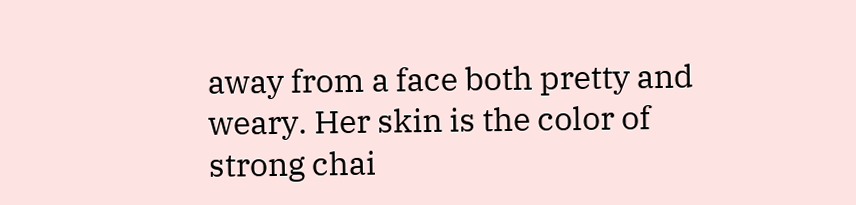away from a face both pretty and weary. Her skin is the color of strong chai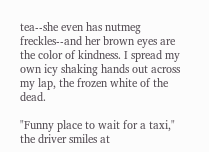tea--she even has nutmeg freckles--and her brown eyes are the color of kindness. I spread my own icy shaking hands out across my lap, the frozen white of the dead.

"Funny place to wait for a taxi," the driver smiles at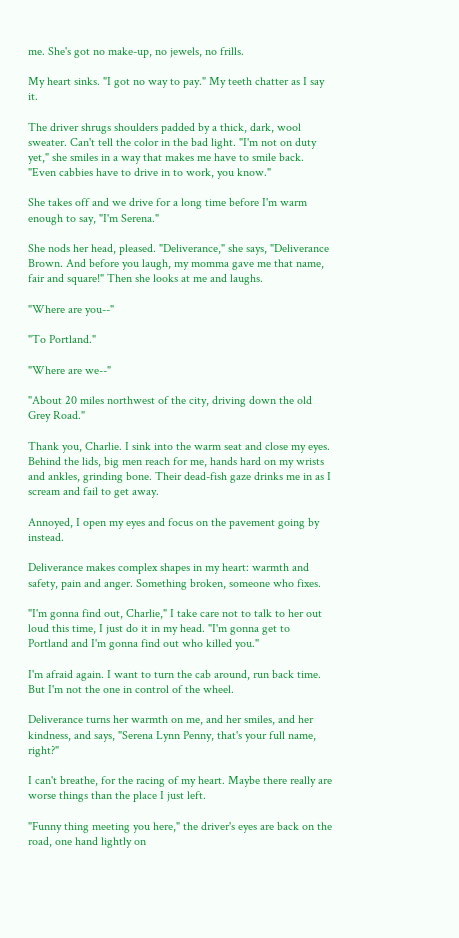me. She's got no make-up, no jewels, no frills.

My heart sinks. "I got no way to pay." My teeth chatter as I say it.

The driver shrugs shoulders padded by a thick, dark, wool sweater. Can't tell the color in the bad light. "I'm not on duty yet," she smiles in a way that makes me have to smile back. "Even cabbies have to drive in to work, you know."

She takes off and we drive for a long time before I'm warm enough to say, "I'm Serena."

She nods her head, pleased. "Deliverance," she says, "Deliverance Brown. And before you laugh, my momma gave me that name, fair and square!" Then she looks at me and laughs.

"Where are you--"

"To Portland."

"Where are we--"

"About 20 miles northwest of the city, driving down the old Grey Road."

Thank you, Charlie. I sink into the warm seat and close my eyes. Behind the lids, big men reach for me, hands hard on my wrists and ankles, grinding bone. Their dead-fish gaze drinks me in as I scream and fail to get away.

Annoyed, I open my eyes and focus on the pavement going by instead.

Deliverance makes complex shapes in my heart: warmth and safety, pain and anger. Something broken, someone who fixes.

"I'm gonna find out, Charlie," I take care not to talk to her out loud this time, I just do it in my head. "I'm gonna get to Portland and I'm gonna find out who killed you."

I'm afraid again. I want to turn the cab around, run back time. But I'm not the one in control of the wheel.

Deliverance turns her warmth on me, and her smiles, and her kindness, and says, "Serena Lynn Penny, that's your full name, right?"

I can't breathe, for the racing of my heart. Maybe there really are worse things than the place I just left.

"Funny thing meeting you here," the driver's eyes are back on the road, one hand lightly on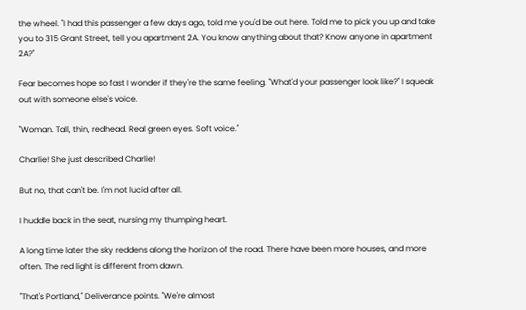the wheel. "I had this passenger a few days ago, told me you'd be out here. Told me to pick you up and take you to 315 Grant Street, tell you apartment 2A. You know anything about that? Know anyone in apartment 2A?"

Fear becomes hope so fast I wonder if they're the same feeling. "What'd your passenger look like?" I squeak out with someone else's voice.

"Woman. Tall, thin, redhead. Real green eyes. Soft voice."

Charlie! She just described Charlie!

But no, that can't be. I'm not lucid after all.

I huddle back in the seat, nursing my thumping heart.

A long time later the sky reddens along the horizon of the road. There have been more houses, and more often. The red light is different from dawn.

"That's Portland," Deliverance points. "We're almost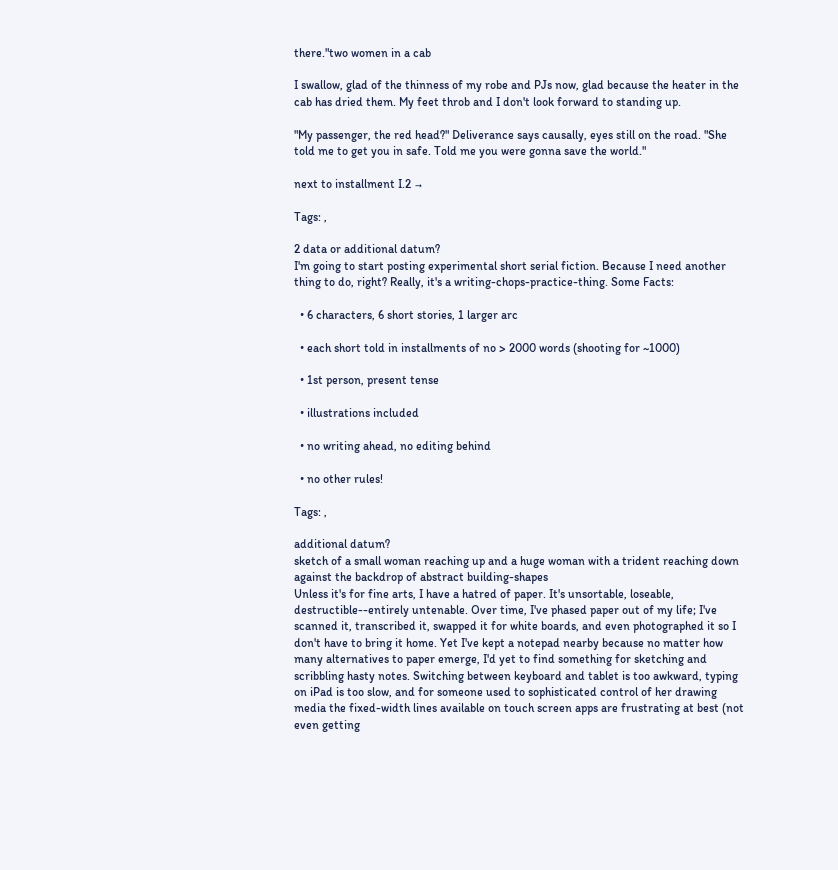there."two women in a cab

I swallow, glad of the thinness of my robe and PJs now, glad because the heater in the cab has dried them. My feet throb and I don't look forward to standing up.

"My passenger, the red head?" Deliverance says causally, eyes still on the road. "She told me to get you in safe. Told me you were gonna save the world."

next to installment I.2 →

Tags: ,

2 data or additional datum?
I'm going to start posting experimental short serial fiction. Because I need another thing to do, right? Really, it's a writing-chops-practice-thing. Some Facts:

  • 6 characters, 6 short stories, 1 larger arc

  • each short told in installments of no > 2000 words (shooting for ~1000)

  • 1st person, present tense

  • illustrations included

  • no writing ahead, no editing behind

  • no other rules!

Tags: ,

additional datum?
sketch of a small woman reaching up and a huge woman with a trident reaching down against the backdrop of abstract building-shapes
Unless it's for fine arts, I have a hatred of paper. It's unsortable, loseable, destructible--entirely untenable. Over time, I've phased paper out of my life; I've scanned it, transcribed it, swapped it for white boards, and even photographed it so I don't have to bring it home. Yet I've kept a notepad nearby because no matter how many alternatives to paper emerge, I'd yet to find something for sketching and scribbling hasty notes. Switching between keyboard and tablet is too awkward, typing on iPad is too slow, and for someone used to sophisticated control of her drawing media the fixed-width lines available on touch screen apps are frustrating at best (not even getting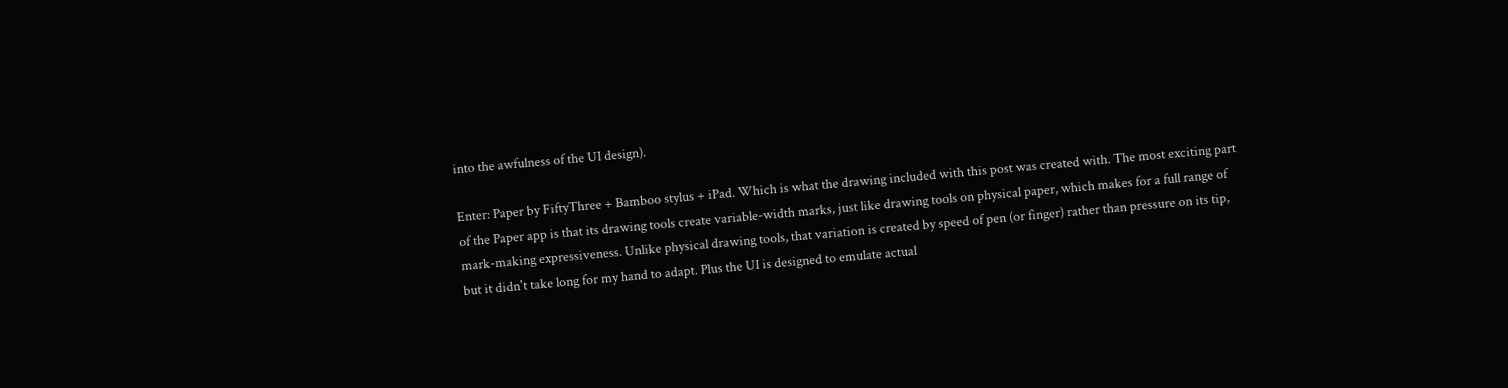into the awfulness of the UI design).

Enter: Paper by FiftyThree + Bamboo stylus + iPad. Which is what the drawing included with this post was created with. The most exciting part of the Paper app is that its drawing tools create variable-width marks, just like drawing tools on physical paper, which makes for a full range of mark-making expressiveness. Unlike physical drawing tools, that variation is created by speed of pen (or finger) rather than pressure on its tip, but it didn't take long for my hand to adapt. Plus the UI is designed to emulate actual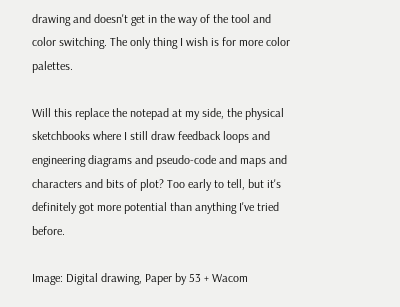drawing and doesn't get in the way of the tool and color switching. The only thing I wish is for more color palettes.

Will this replace the notepad at my side, the physical sketchbooks where I still draw feedback loops and engineering diagrams and pseudo-code and maps and characters and bits of plot? Too early to tell, but it's definitely got more potential than anything I've tried before.

Image: Digital drawing, Paper by 53 + Wacom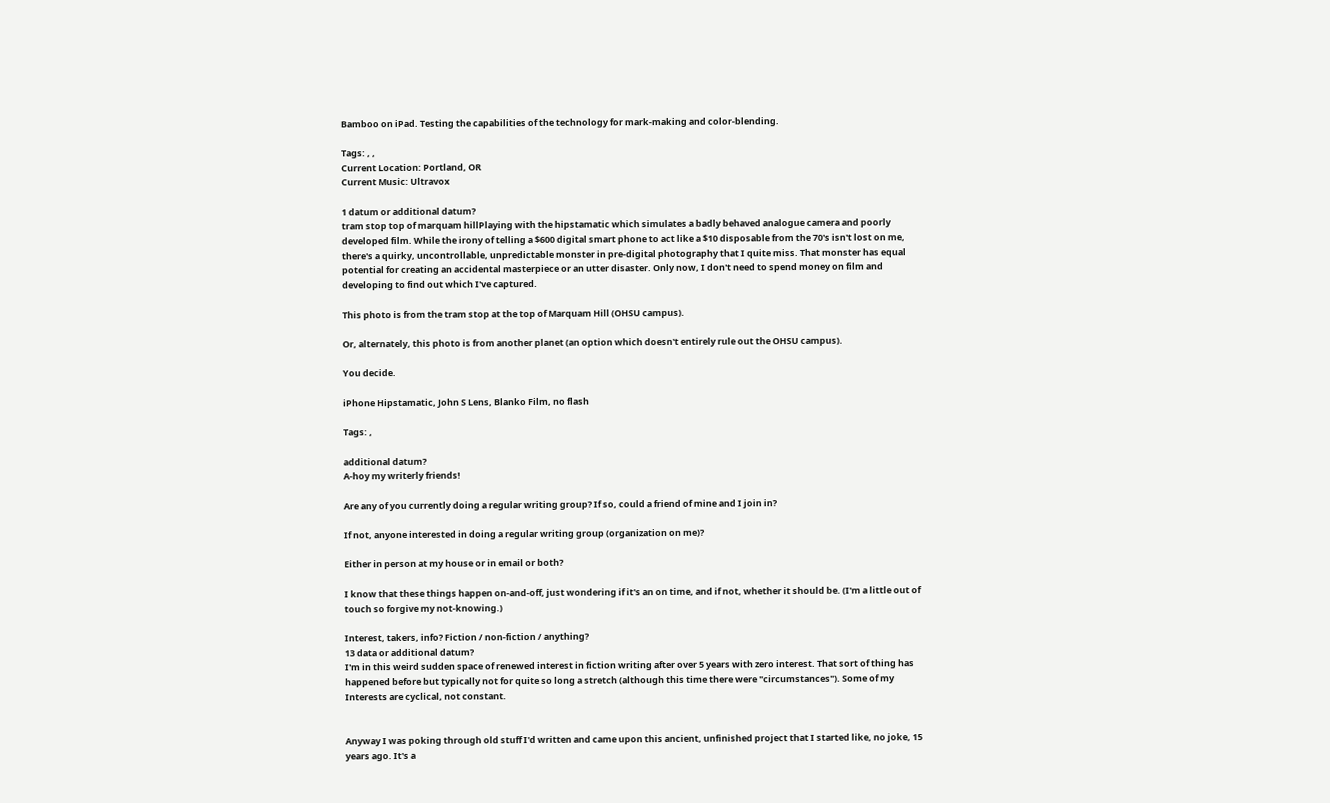Bamboo on iPad. Testing the capabilities of the technology for mark-making and color-blending.

Tags: , ,
Current Location: Portland, OR
Current Music: Ultravox

1 datum or additional datum?
tram stop top of marquam hillPlaying with the hipstamatic which simulates a badly behaved analogue camera and poorly developed film. While the irony of telling a $600 digital smart phone to act like a $10 disposable from the 70's isn't lost on me, there's a quirky, uncontrollable, unpredictable monster in pre-digital photography that I quite miss. That monster has equal potential for creating an accidental masterpiece or an utter disaster. Only now, I don't need to spend money on film and developing to find out which I've captured.

This photo is from the tram stop at the top of Marquam Hill (OHSU campus).

Or, alternately, this photo is from another planet (an option which doesn't entirely rule out the OHSU campus).

You decide.

iPhone Hipstamatic, John S Lens, Blanko Film, no flash

Tags: ,

additional datum?
A-hoy my writerly friends!

Are any of you currently doing a regular writing group? If so, could a friend of mine and I join in?

If not, anyone interested in doing a regular writing group (organization on me)?

Either in person at my house or in email or both?

I know that these things happen on-and-off, just wondering if it's an on time, and if not, whether it should be. (I'm a little out of touch so forgive my not-knowing.)

Interest, takers, info? Fiction / non-fiction / anything?
13 data or additional datum?
I'm in this weird sudden space of renewed interest in fiction writing after over 5 years with zero interest. That sort of thing has happened before but typically not for quite so long a stretch (although this time there were "circumstances"). Some of my Interests are cyclical, not constant.


Anyway I was poking through old stuff I'd written and came upon this ancient, unfinished project that I started like, no joke, 15 years ago. It's a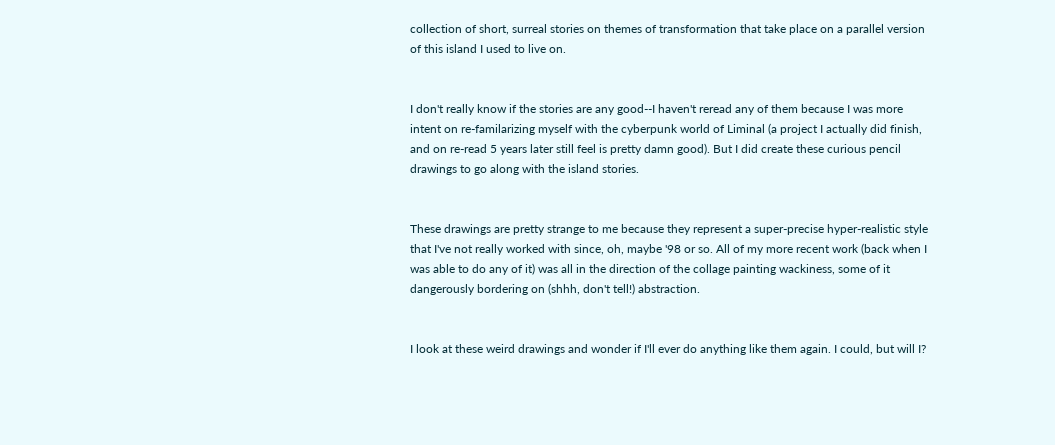collection of short, surreal stories on themes of transformation that take place on a parallel version of this island I used to live on.


I don't really know if the stories are any good--I haven't reread any of them because I was more intent on re-familarizing myself with the cyberpunk world of Liminal (a project I actually did finish, and on re-read 5 years later still feel is pretty damn good). But I did create these curious pencil drawings to go along with the island stories.


These drawings are pretty strange to me because they represent a super-precise hyper-realistic style that I've not really worked with since, oh, maybe '98 or so. All of my more recent work (back when I was able to do any of it) was all in the direction of the collage painting wackiness, some of it dangerously bordering on (shhh, don't tell!) abstraction.


I look at these weird drawings and wonder if I'll ever do anything like them again. I could, but will I?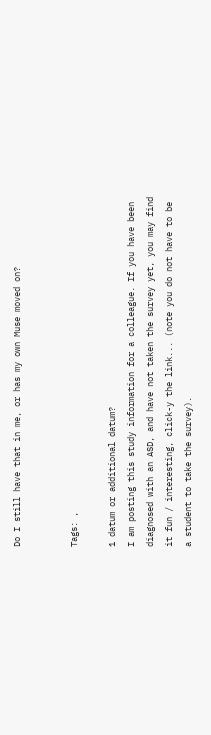Do I still have that in me, or has my own Muse moved on?


Tags: ,

1 datum or additional datum?
I am posting this study information for a colleague. If you have been diagnosed with an ASD, and have not taken the survey yet, you may find it fun / interesting, click-y the link... (note you do not have to be a student to take the survey).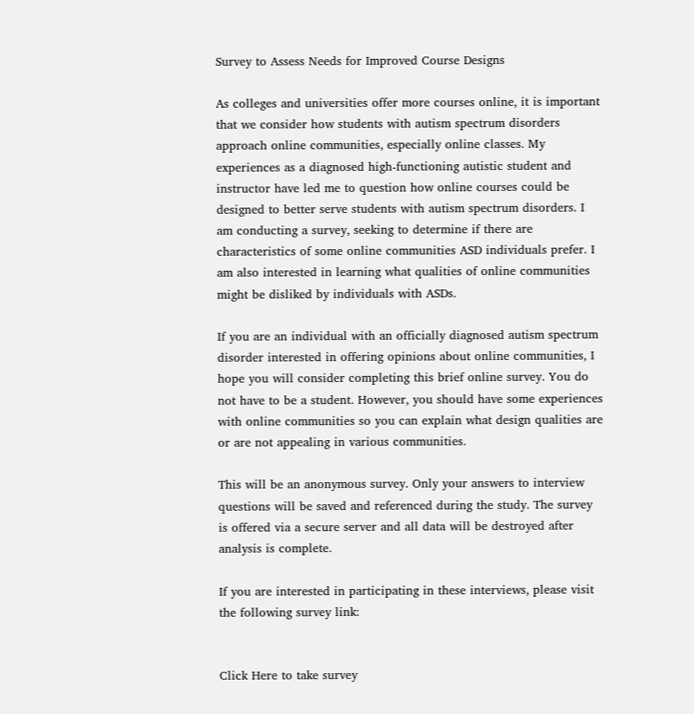Survey to Assess Needs for Improved Course Designs

As colleges and universities offer more courses online, it is important that we consider how students with autism spectrum disorders approach online communities, especially online classes. My experiences as a diagnosed high-functioning autistic student and instructor have led me to question how online courses could be designed to better serve students with autism spectrum disorders. I am conducting a survey, seeking to determine if there are characteristics of some online communities ASD individuals prefer. I am also interested in learning what qualities of online communities might be disliked by individuals with ASDs.

If you are an individual with an officially diagnosed autism spectrum disorder interested in offering opinions about online communities, I hope you will consider completing this brief online survey. You do not have to be a student. However, you should have some experiences with online communities so you can explain what design qualities are or are not appealing in various communities.

This will be an anonymous survey. Only your answers to interview questions will be saved and referenced during the study. The survey is offered via a secure server and all data will be destroyed after analysis is complete.

If you are interested in participating in these interviews, please visit the following survey link:


Click Here to take survey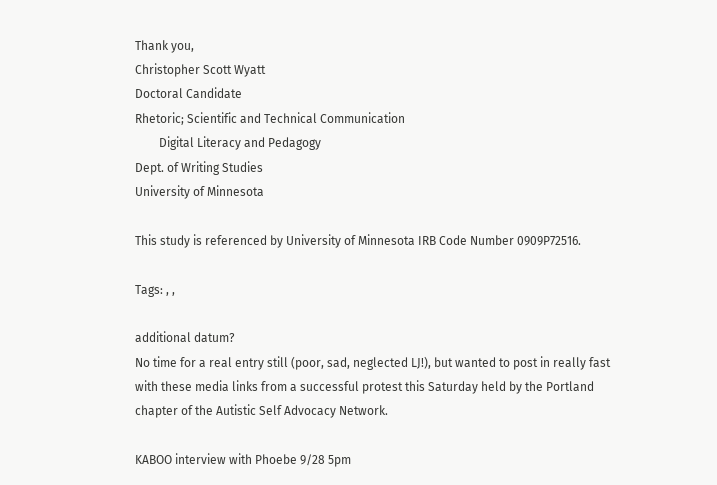Thank you,
Christopher Scott Wyatt
Doctoral Candidate
Rhetoric; Scientific and Technical Communication
        Digital Literacy and Pedagogy
Dept. of Writing Studies
University of Minnesota

This study is referenced by University of Minnesota IRB Code Number 0909P72516.

Tags: , ,

additional datum?
No time for a real entry still (poor, sad, neglected LJ!), but wanted to post in really fast with these media links from a successful protest this Saturday held by the Portland chapter of the Autistic Self Advocacy Network.

KABOO interview with Phoebe 9/28 5pm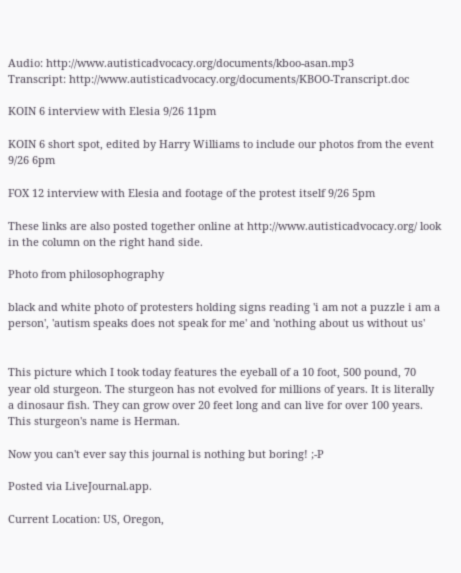Audio: http://www.autisticadvocacy.org/documents/kboo-asan.mp3
Transcript: http://www.autisticadvocacy.org/documents/KBOO-Transcript.doc

KOIN 6 interview with Elesia 9/26 11pm

KOIN 6 short spot, edited by Harry Williams to include our photos from the event 9/26 6pm

FOX 12 interview with Elesia and footage of the protest itself 9/26 5pm

These links are also posted together online at http://www.autisticadvocacy.org/ look in the column on the right hand side.

Photo from philosophography

black and white photo of protesters holding signs reading 'i am not a puzzle i am a person', 'autism speaks does not speak for me' and 'nothing about us without us'


This picture which I took today features the eyeball of a 10 foot, 500 pound, 70 year old sturgeon. The sturgeon has not evolved for millions of years. It is literally a dinosaur fish. They can grow over 20 feet long and can live for over 100 years. This sturgeon's name is Herman.

Now you can't ever say this journal is nothing but boring! ;-P

Posted via LiveJournal.app.

Current Location: US, Oregon,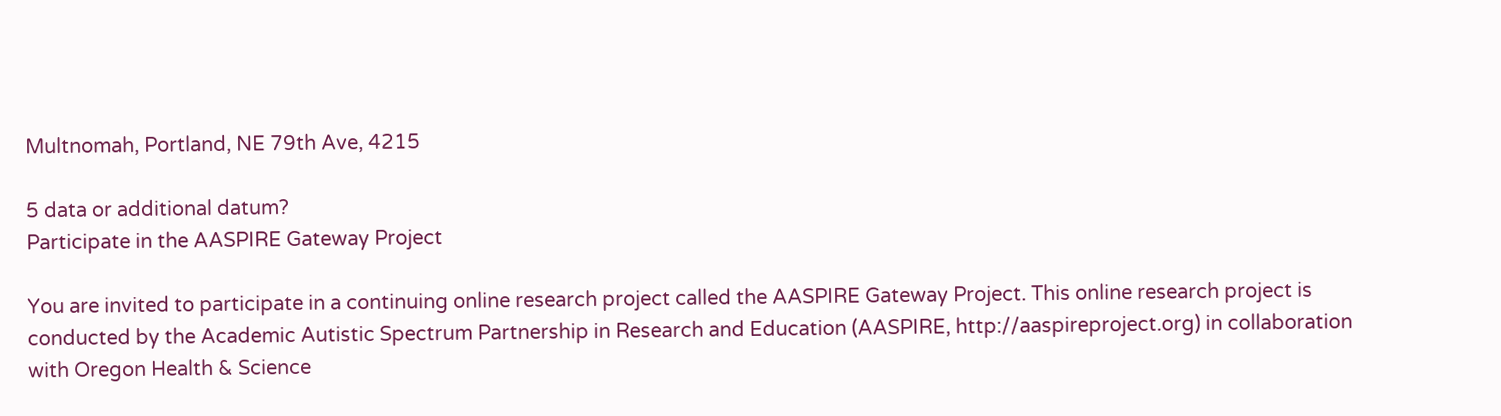Multnomah, Portland, NE 79th Ave, 4215

5 data or additional datum?
Participate in the AASPIRE Gateway Project

You are invited to participate in a continuing online research project called the AASPIRE Gateway Project. This online research project is conducted by the Academic Autistic Spectrum Partnership in Research and Education (AASPIRE, http://aaspireproject.org) in collaboration with Oregon Health & Science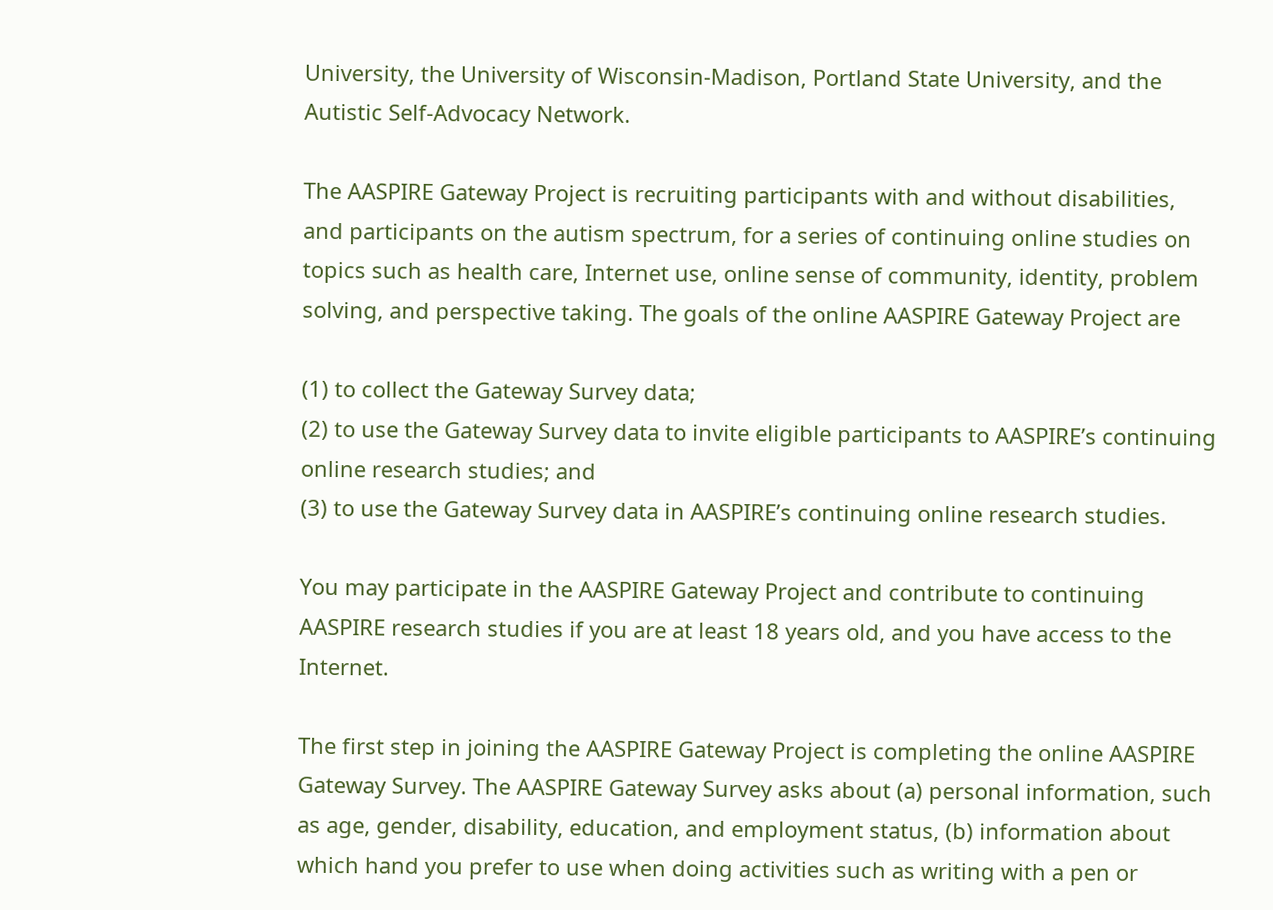University, the University of Wisconsin-Madison, Portland State University, and the Autistic Self-Advocacy Network.

The AASPIRE Gateway Project is recruiting participants with and without disabilities, and participants on the autism spectrum, for a series of continuing online studies on topics such as health care, Internet use, online sense of community, identity, problem solving, and perspective taking. The goals of the online AASPIRE Gateway Project are

(1) to collect the Gateway Survey data;
(2) to use the Gateway Survey data to invite eligible participants to AASPIRE’s continuing online research studies; and
(3) to use the Gateway Survey data in AASPIRE’s continuing online research studies.

You may participate in the AASPIRE Gateway Project and contribute to continuing AASPIRE research studies if you are at least 18 years old, and you have access to the Internet.

The first step in joining the AASPIRE Gateway Project is completing the online AASPIRE Gateway Survey. The AASPIRE Gateway Survey asks about (a) personal information, such as age, gender, disability, education, and employment status, (b) information about which hand you prefer to use when doing activities such as writing with a pen or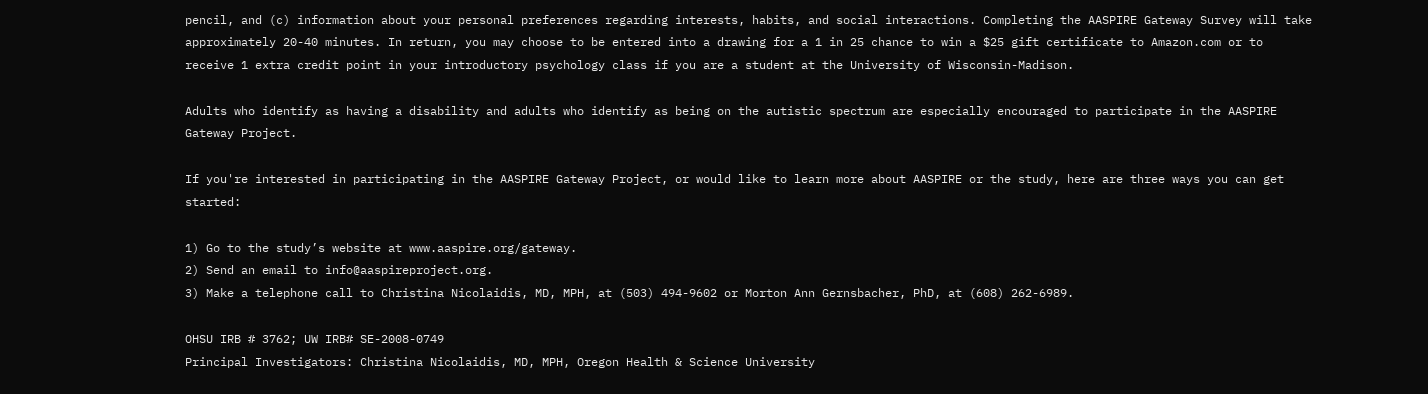pencil, and (c) information about your personal preferences regarding interests, habits, and social interactions. Completing the AASPIRE Gateway Survey will take approximately 20-40 minutes. In return, you may choose to be entered into a drawing for a 1 in 25 chance to win a $25 gift certificate to Amazon.com or to receive 1 extra credit point in your introductory psychology class if you are a student at the University of Wisconsin-Madison.

Adults who identify as having a disability and adults who identify as being on the autistic spectrum are especially encouraged to participate in the AASPIRE Gateway Project.

If you're interested in participating in the AASPIRE Gateway Project, or would like to learn more about AASPIRE or the study, here are three ways you can get started:

1) Go to the study’s website at www.aaspire.org/gateway.
2) Send an email to info@aaspireproject.org.
3) Make a telephone call to Christina Nicolaidis, MD, MPH, at (503) 494-9602 or Morton Ann Gernsbacher, PhD, at (608) 262-6989.

OHSU IRB # 3762; UW IRB# SE-2008-0749
Principal Investigators: Christina Nicolaidis, MD, MPH, Oregon Health & Science University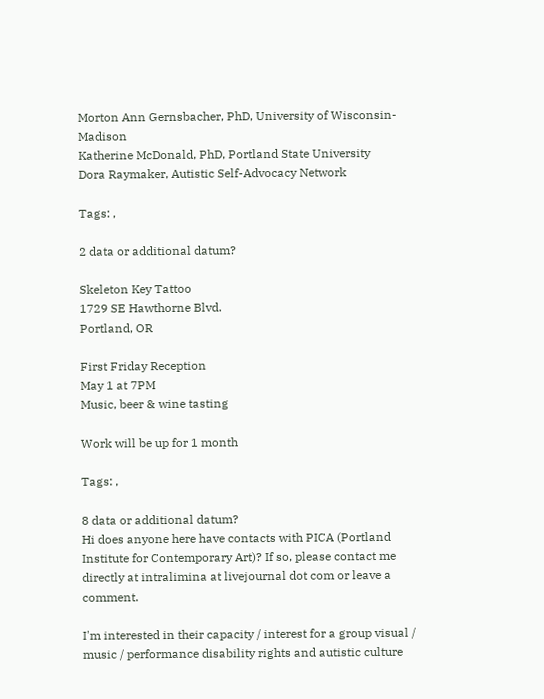Morton Ann Gernsbacher, PhD, University of Wisconsin-Madison
Katherine McDonald, PhD, Portland State University
Dora Raymaker, Autistic Self-Advocacy Network

Tags: ,

2 data or additional datum?

Skeleton Key Tattoo
1729 SE Hawthorne Blvd.
Portland, OR

First Friday Reception
May 1 at 7PM
Music, beer & wine tasting

Work will be up for 1 month

Tags: ,

8 data or additional datum?
Hi does anyone here have contacts with PICA (Portland Institute for Contemporary Art)? If so, please contact me directly at intralimina at livejournal dot com or leave a comment.

I'm interested in their capacity / interest for a group visual / music / performance disability rights and autistic culture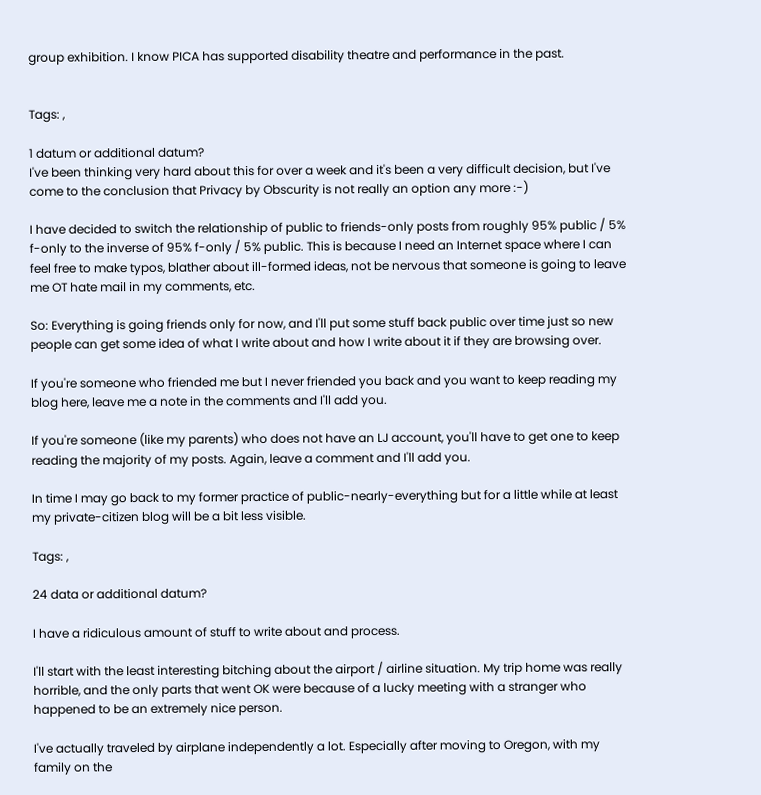group exhibition. I know PICA has supported disability theatre and performance in the past.


Tags: ,

1 datum or additional datum?
I've been thinking very hard about this for over a week and it's been a very difficult decision, but I've come to the conclusion that Privacy by Obscurity is not really an option any more :-)

I have decided to switch the relationship of public to friends-only posts from roughly 95% public / 5% f-only to the inverse of 95% f-only / 5% public. This is because I need an Internet space where I can feel free to make typos, blather about ill-formed ideas, not be nervous that someone is going to leave me OT hate mail in my comments, etc.

So: Everything is going friends only for now, and I'll put some stuff back public over time just so new people can get some idea of what I write about and how I write about it if they are browsing over.

If you're someone who friended me but I never friended you back and you want to keep reading my blog here, leave me a note in the comments and I'll add you.

If you're someone (like my parents) who does not have an LJ account, you'll have to get one to keep reading the majority of my posts. Again, leave a comment and I'll add you.

In time I may go back to my former practice of public-nearly-everything but for a little while at least my private-citizen blog will be a bit less visible.

Tags: ,

24 data or additional datum?

I have a ridiculous amount of stuff to write about and process.

I'll start with the least interesting bitching about the airport / airline situation. My trip home was really horrible, and the only parts that went OK were because of a lucky meeting with a stranger who happened to be an extremely nice person.

I've actually traveled by airplane independently a lot. Especially after moving to Oregon, with my family on the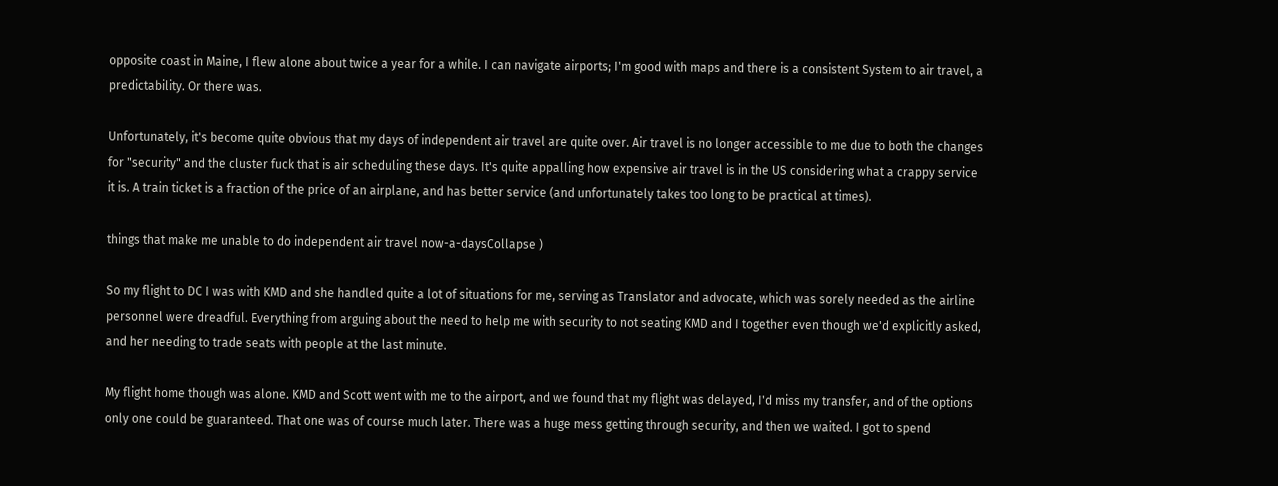opposite coast in Maine, I flew alone about twice a year for a while. I can navigate airports; I'm good with maps and there is a consistent System to air travel, a predictability. Or there was.

Unfortunately, it's become quite obvious that my days of independent air travel are quite over. Air travel is no longer accessible to me due to both the changes for "security" and the cluster fuck that is air scheduling these days. It's quite appalling how expensive air travel is in the US considering what a crappy service it is. A train ticket is a fraction of the price of an airplane, and has better service (and unfortunately takes too long to be practical at times).

things that make me unable to do independent air travel now-a-daysCollapse )

So my flight to DC I was with KMD and she handled quite a lot of situations for me, serving as Translator and advocate, which was sorely needed as the airline personnel were dreadful. Everything from arguing about the need to help me with security to not seating KMD and I together even though we'd explicitly asked, and her needing to trade seats with people at the last minute.

My flight home though was alone. KMD and Scott went with me to the airport, and we found that my flight was delayed, I'd miss my transfer, and of the options only one could be guaranteed. That one was of course much later. There was a huge mess getting through security, and then we waited. I got to spend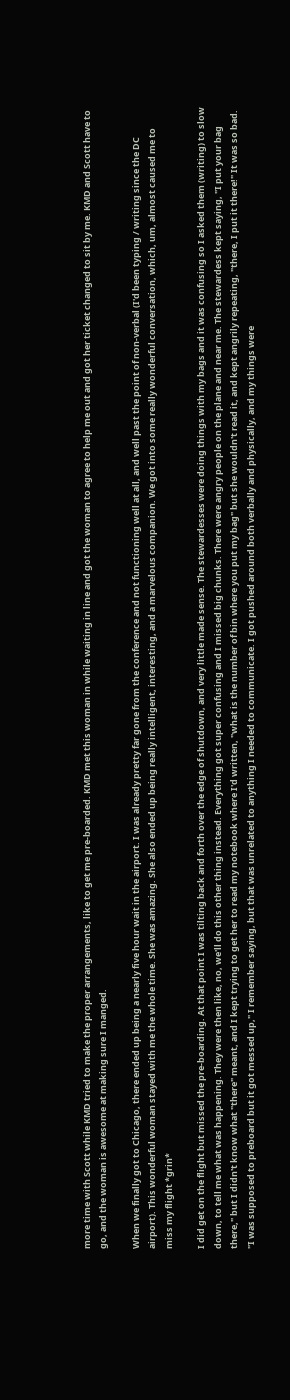more time with Scott while KMD tried to make the proper arrangements, like to get me pre-boarded. KMD met this woman in while waiting in line and got the woman to agree to help me out and got her ticket changed to sit by me. KMD and Scott have to go, and the woman is awesome at making sure I manged.

When we finally got to Chicago, there ended up being a nearly five hour wait in the airport. I was already pretty far gone from the conference and not functioning well at all, and well past the point of non-verbal (I'd been typing / writing since the DC airport). This wonderful woman stayed with me the whole time. She was amazing. She also ended up being really intelligent, interesting, and a marvelous companion. We got into some really wonderful conversation, which, um, almost caused me to miss my flight *grin*

I did get on the flight but missed the pre-boarding. At that point I was tilting back and forth over the edge of shutdown, and very little made sense. The stewardesses were doing things with my bags and it was confusing so I asked them (writing) to slow down, to tell me what was happening. They were then like, no, we'll do this other thing instead. Everything got super confusing and I missed big chunks. There were angry people on the plane and near me. The stewardess kept saying, "I put your bag there," but I didn't know what "there" meant, and I kept trying to get her to read my notebook where I'd written, "what is the number of bin where you put my bag" but she wouldn't read it, and kept angrily repeating, "there, I put it there!" It was so bad. "I was supposed to preboard but it got messed up," I remember saying, but that was unrelated to anything I needed to communicate. I got pushed around both verbally and physically, and my things were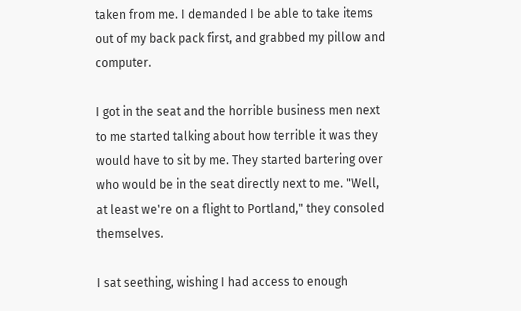taken from me. I demanded I be able to take items out of my back pack first, and grabbed my pillow and computer.

I got in the seat and the horrible business men next to me started talking about how terrible it was they would have to sit by me. They started bartering over who would be in the seat directly next to me. "Well, at least we're on a flight to Portland," they consoled themselves.

I sat seething, wishing I had access to enough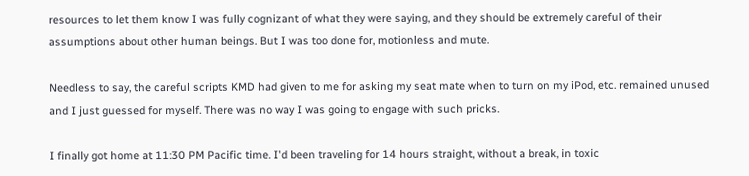resources to let them know I was fully cognizant of what they were saying, and they should be extremely careful of their assumptions about other human beings. But I was too done for, motionless and mute.

Needless to say, the careful scripts KMD had given to me for asking my seat mate when to turn on my iPod, etc. remained unused and I just guessed for myself. There was no way I was going to engage with such pricks.

I finally got home at 11:30 PM Pacific time. I'd been traveling for 14 hours straight, without a break, in toxic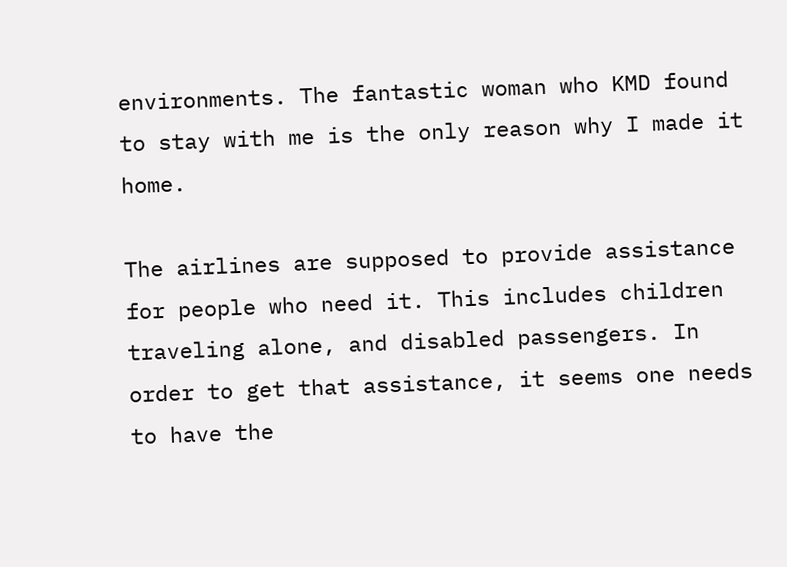environments. The fantastic woman who KMD found to stay with me is the only reason why I made it home.

The airlines are supposed to provide assistance for people who need it. This includes children traveling alone, and disabled passengers. In order to get that assistance, it seems one needs to have the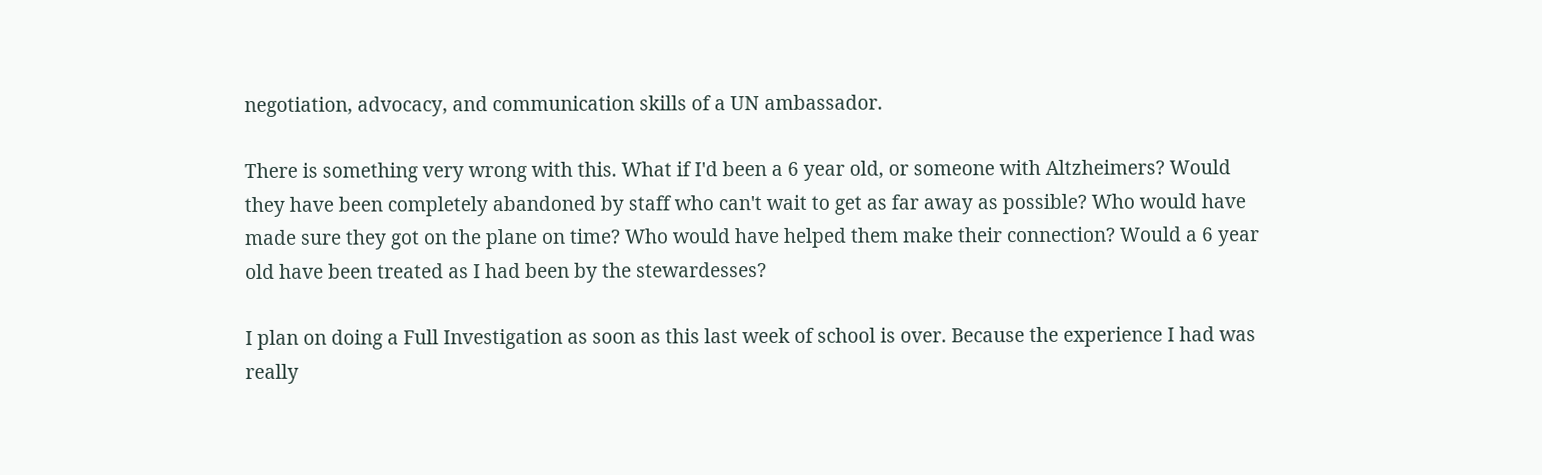negotiation, advocacy, and communication skills of a UN ambassador.

There is something very wrong with this. What if I'd been a 6 year old, or someone with Altzheimers? Would they have been completely abandoned by staff who can't wait to get as far away as possible? Who would have made sure they got on the plane on time? Who would have helped them make their connection? Would a 6 year old have been treated as I had been by the stewardesses?

I plan on doing a Full Investigation as soon as this last week of school is over. Because the experience I had was really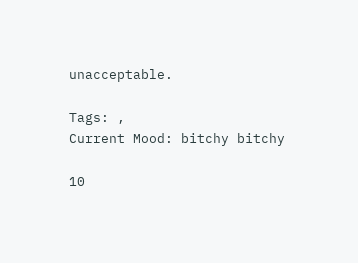unacceptable.

Tags: ,
Current Mood: bitchy bitchy

10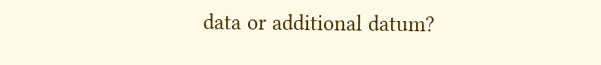data or additional datum?